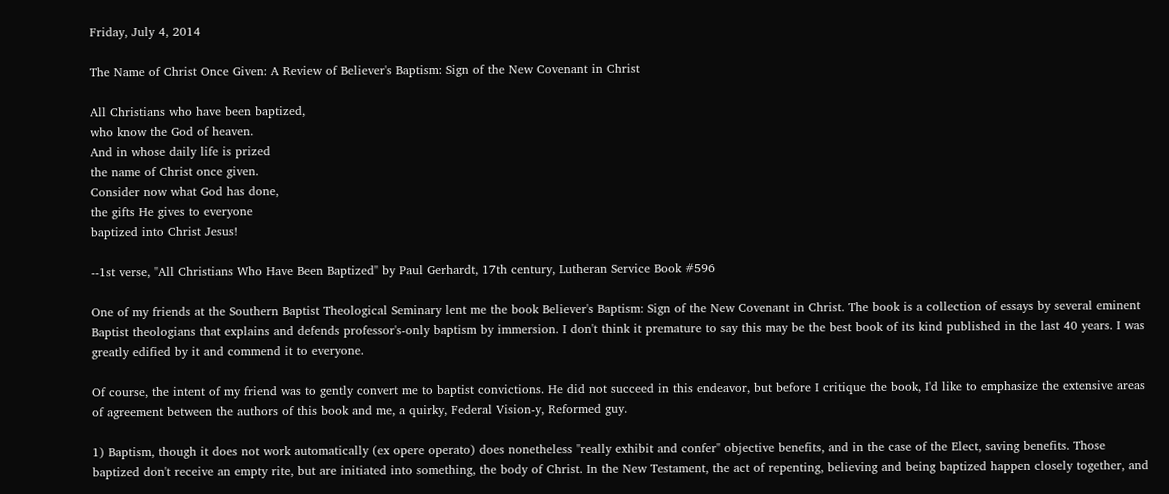Friday, July 4, 2014

The Name of Christ Once Given: A Review of Believer's Baptism: Sign of the New Covenant in Christ

All Christians who have been baptized,
who know the God of heaven.
And in whose daily life is prized
the name of Christ once given.
Consider now what God has done,
the gifts He gives to everyone
baptized into Christ Jesus!

--1st verse, "All Christians Who Have Been Baptized" by Paul Gerhardt, 17th century, Lutheran Service Book #596

One of my friends at the Southern Baptist Theological Seminary lent me the book Believer's Baptism: Sign of the New Covenant in Christ. The book is a collection of essays by several eminent Baptist theologians that explains and defends professor's-only baptism by immersion. I don't think it premature to say this may be the best book of its kind published in the last 40 years. I was greatly edified by it and commend it to everyone.

Of course, the intent of my friend was to gently convert me to baptist convictions. He did not succeed in this endeavor, but before I critique the book, I'd like to emphasize the extensive areas of agreement between the authors of this book and me, a quirky, Federal Vision-y, Reformed guy.

1) Baptism, though it does not work automatically (ex opere operato) does nonetheless "really exhibit and confer" objective benefits, and in the case of the Elect, saving benefits. Those baptized don't receive an empty rite, but are initiated into something, the body of Christ. In the New Testament, the act of repenting, believing and being baptized happen closely together, and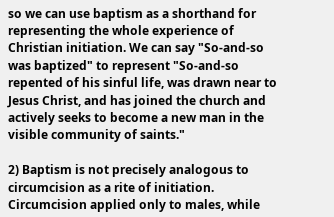so we can use baptism as a shorthand for representing the whole experience of Christian initiation. We can say "So-and-so was baptized" to represent "So-and-so repented of his sinful life, was drawn near to Jesus Christ, and has joined the church and actively seeks to become a new man in the visible community of saints."

2) Baptism is not precisely analogous to circumcision as a rite of initiation. Circumcision applied only to males, while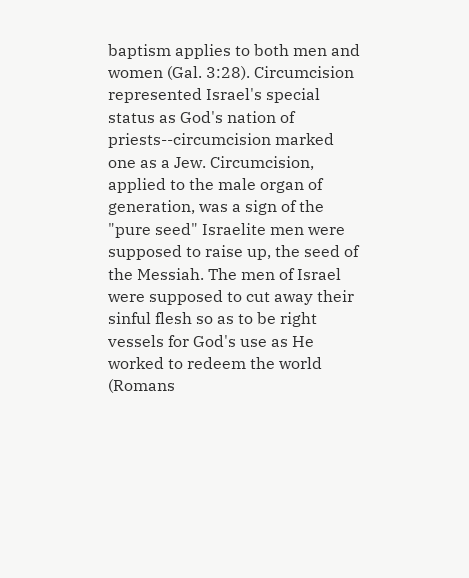baptism applies to both men and women (Gal. 3:28). Circumcision represented Israel's special status as God's nation of priests--circumcision marked one as a Jew. Circumcision, applied to the male organ of generation, was a sign of the "pure seed" Israelite men were supposed to raise up, the seed of the Messiah. The men of Israel were supposed to cut away their sinful flesh so as to be right vessels for God's use as He worked to redeem the world (Romans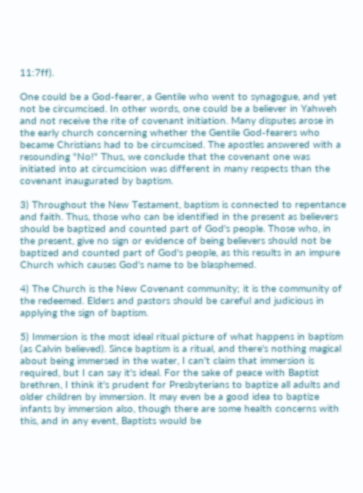11:7ff).

One could be a God-fearer, a Gentile who went to synagogue, and yet not be circumcised. In other words, one could be a believer in Yahweh and not receive the rite of covenant initiation. Many disputes arose in the early church concerning whether the Gentile God-fearers who became Christians had to be circumcised. The apostles answered with a resounding "No!" Thus, we conclude that the covenant one was initiated into at circumcision was different in many respects than the covenant inaugurated by baptism.

3) Throughout the New Testament, baptism is connected to repentance and faith. Thus, those who can be identified in the present as believers should be baptized and counted part of God's people. Those who, in the present, give no sign or evidence of being believers should not be baptized and counted part of God's people, as this results in an impure Church which causes God's name to be blasphemed.

4) The Church is the New Covenant community; it is the community of the redeemed. Elders and pastors should be careful and judicious in applying the sign of baptism.

5) Immersion is the most ideal ritual picture of what happens in baptism (as Calvin believed). Since baptism is a ritual, and there's nothing magical about being immersed in the water, I can't claim that immersion is required, but I can say it's ideal. For the sake of peace with Baptist brethren, I think it's prudent for Presbyterians to baptize all adults and older children by immersion. It may even be a good idea to baptize infants by immersion also, though there are some health concerns with this, and in any event, Baptists would be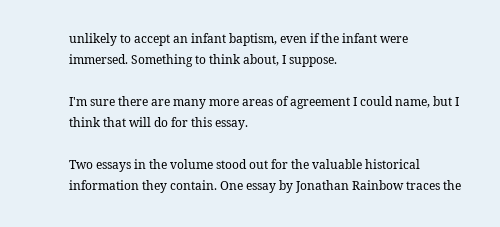unlikely to accept an infant baptism, even if the infant were immersed. Something to think about, I suppose.

I'm sure there are many more areas of agreement I could name, but I think that will do for this essay.

Two essays in the volume stood out for the valuable historical information they contain. One essay by Jonathan Rainbow traces the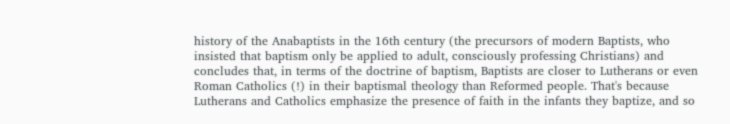history of the Anabaptists in the 16th century (the precursors of modern Baptists, who insisted that baptism only be applied to adult, consciously professing Christians) and concludes that, in terms of the doctrine of baptism, Baptists are closer to Lutherans or even Roman Catholics (!) in their baptismal theology than Reformed people. That's because Lutherans and Catholics emphasize the presence of faith in the infants they baptize, and so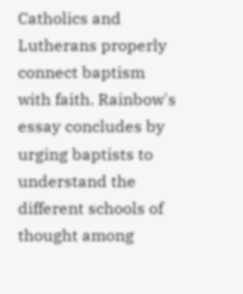Catholics and Lutherans properly connect baptism with faith. Rainbow's essay concludes by urging baptists to understand the different schools of thought among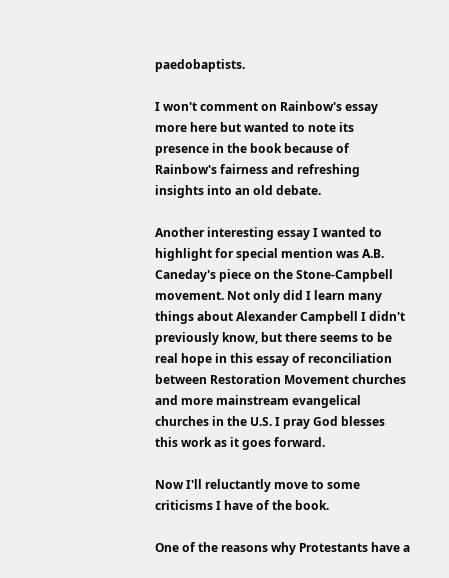paedobaptists.

I won't comment on Rainbow's essay more here but wanted to note its presence in the book because of Rainbow's fairness and refreshing insights into an old debate.

Another interesting essay I wanted to highlight for special mention was A.B. Caneday's piece on the Stone-Campbell movement. Not only did I learn many things about Alexander Campbell I didn't previously know, but there seems to be real hope in this essay of reconciliation between Restoration Movement churches and more mainstream evangelical churches in the U.S. I pray God blesses this work as it goes forward.

Now I'll reluctantly move to some criticisms I have of the book.

One of the reasons why Protestants have a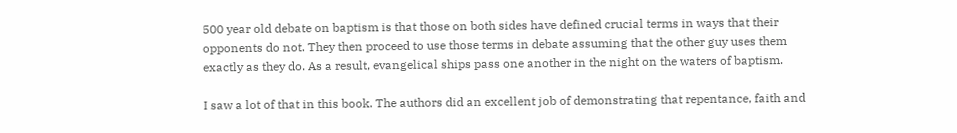500 year old debate on baptism is that those on both sides have defined crucial terms in ways that their opponents do not. They then proceed to use those terms in debate assuming that the other guy uses them exactly as they do. As a result, evangelical ships pass one another in the night on the waters of baptism.

I saw a lot of that in this book. The authors did an excellent job of demonstrating that repentance, faith and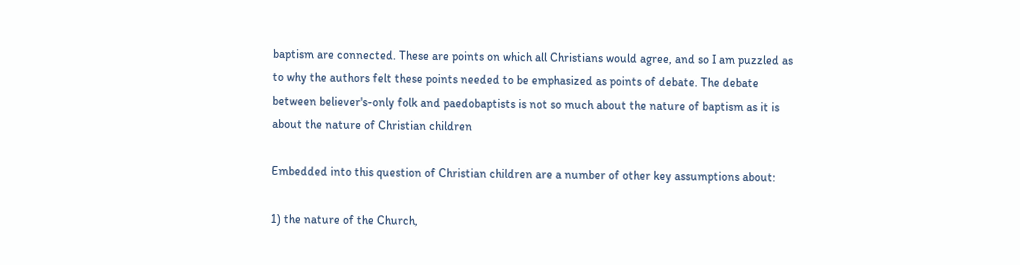baptism are connected. These are points on which all Christians would agree, and so I am puzzled as to why the authors felt these points needed to be emphasized as points of debate. The debate between believer's-only folk and paedobaptists is not so much about the nature of baptism as it is about the nature of Christian children

Embedded into this question of Christian children are a number of other key assumptions about:

1) the nature of the Church,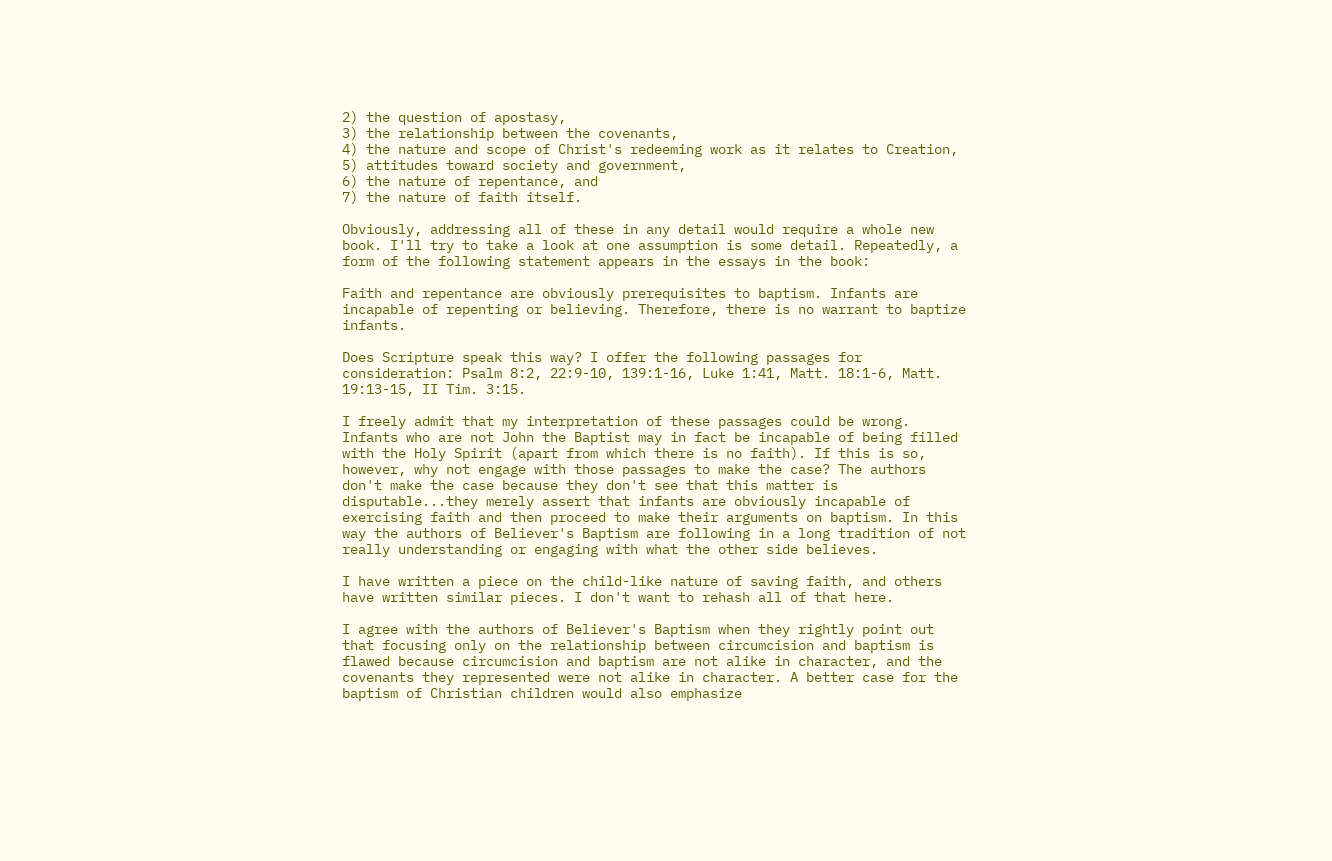2) the question of apostasy,
3) the relationship between the covenants,
4) the nature and scope of Christ's redeeming work as it relates to Creation,
5) attitudes toward society and government,
6) the nature of repentance, and
7) the nature of faith itself.

Obviously, addressing all of these in any detail would require a whole new book. I'll try to take a look at one assumption is some detail. Repeatedly, a form of the following statement appears in the essays in the book:

Faith and repentance are obviously prerequisites to baptism. Infants are incapable of repenting or believing. Therefore, there is no warrant to baptize infants.

Does Scripture speak this way? I offer the following passages for consideration: Psalm 8:2, 22:9-10, 139:1-16, Luke 1:41, Matt. 18:1-6, Matt. 19:13-15, II Tim. 3:15.

I freely admit that my interpretation of these passages could be wrong. Infants who are not John the Baptist may in fact be incapable of being filled with the Holy Spirit (apart from which there is no faith). If this is so, however, why not engage with those passages to make the case? The authors don't make the case because they don't see that this matter is disputable...they merely assert that infants are obviously incapable of exercising faith and then proceed to make their arguments on baptism. In this way the authors of Believer's Baptism are following in a long tradition of not really understanding or engaging with what the other side believes.

I have written a piece on the child-like nature of saving faith, and others have written similar pieces. I don't want to rehash all of that here.

I agree with the authors of Believer's Baptism when they rightly point out that focusing only on the relationship between circumcision and baptism is flawed because circumcision and baptism are not alike in character, and the covenants they represented were not alike in character. A better case for the baptism of Christian children would also emphasize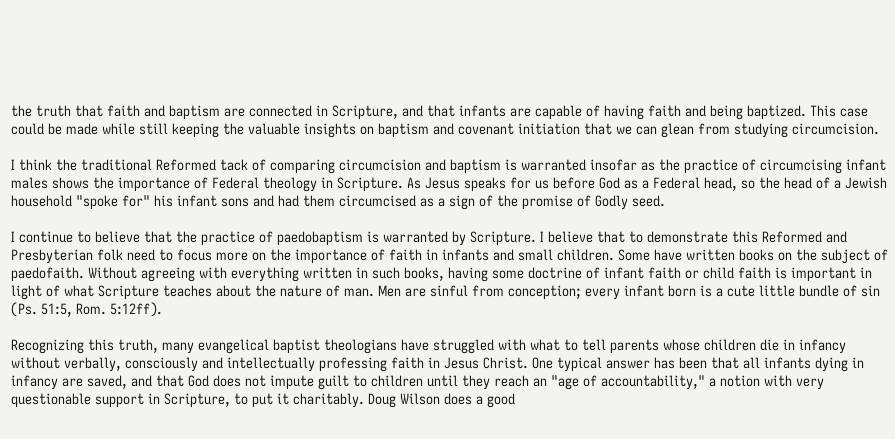the truth that faith and baptism are connected in Scripture, and that infants are capable of having faith and being baptized. This case could be made while still keeping the valuable insights on baptism and covenant initiation that we can glean from studying circumcision.

I think the traditional Reformed tack of comparing circumcision and baptism is warranted insofar as the practice of circumcising infant males shows the importance of Federal theology in Scripture. As Jesus speaks for us before God as a Federal head, so the head of a Jewish household "spoke for" his infant sons and had them circumcised as a sign of the promise of Godly seed.

I continue to believe that the practice of paedobaptism is warranted by Scripture. I believe that to demonstrate this Reformed and Presbyterian folk need to focus more on the importance of faith in infants and small children. Some have written books on the subject of paedofaith. Without agreeing with everything written in such books, having some doctrine of infant faith or child faith is important in light of what Scripture teaches about the nature of man. Men are sinful from conception; every infant born is a cute little bundle of sin (Ps. 51:5, Rom. 5:12ff).

Recognizing this truth, many evangelical baptist theologians have struggled with what to tell parents whose children die in infancy without verbally, consciously and intellectually professing faith in Jesus Christ. One typical answer has been that all infants dying in infancy are saved, and that God does not impute guilt to children until they reach an "age of accountability," a notion with very questionable support in Scripture, to put it charitably. Doug Wilson does a good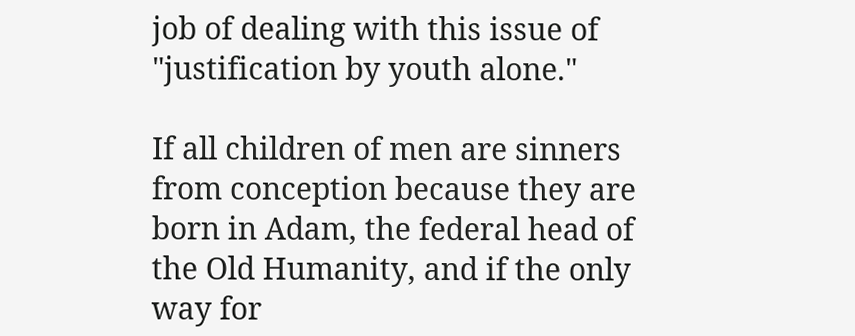job of dealing with this issue of "justification by youth alone."

If all children of men are sinners from conception because they are born in Adam, the federal head of the Old Humanity, and if the only way for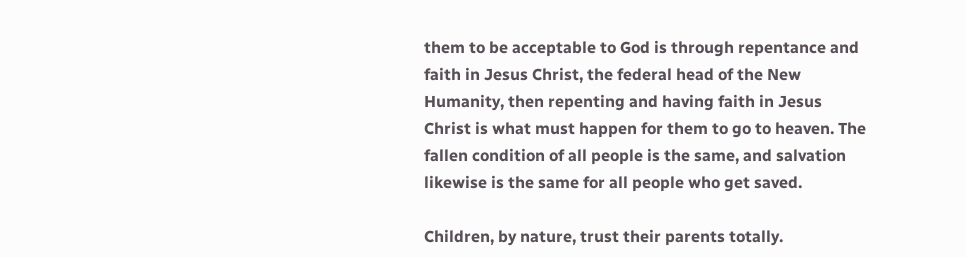them to be acceptable to God is through repentance and faith in Jesus Christ, the federal head of the New Humanity, then repenting and having faith in Jesus Christ is what must happen for them to go to heaven. The fallen condition of all people is the same, and salvation likewise is the same for all people who get saved.

Children, by nature, trust their parents totally.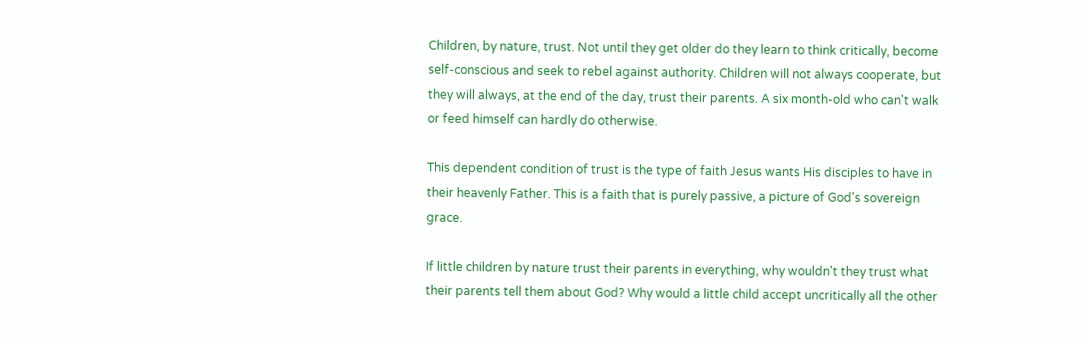Children, by nature, trust. Not until they get older do they learn to think critically, become self-conscious and seek to rebel against authority. Children will not always cooperate, but they will always, at the end of the day, trust their parents. A six month-old who can't walk or feed himself can hardly do otherwise.

This dependent condition of trust is the type of faith Jesus wants His disciples to have in their heavenly Father. This is a faith that is purely passive, a picture of God's sovereign grace.

If little children by nature trust their parents in everything, why wouldn't they trust what their parents tell them about God? Why would a little child accept uncritically all the other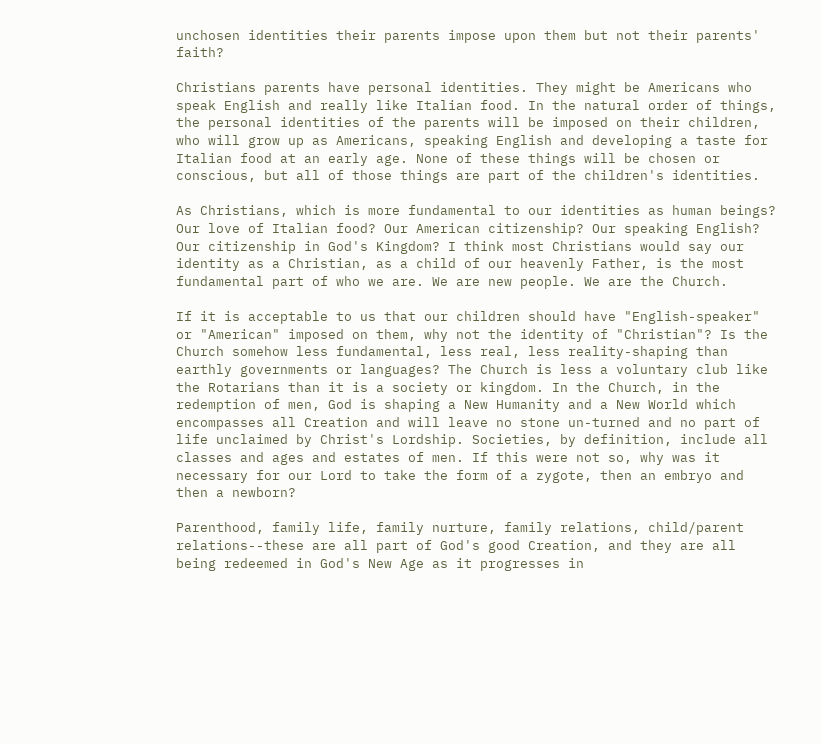unchosen identities their parents impose upon them but not their parents' faith?

Christians parents have personal identities. They might be Americans who speak English and really like Italian food. In the natural order of things, the personal identities of the parents will be imposed on their children, who will grow up as Americans, speaking English and developing a taste for Italian food at an early age. None of these things will be chosen or conscious, but all of those things are part of the children's identities.

As Christians, which is more fundamental to our identities as human beings? Our love of Italian food? Our American citizenship? Our speaking English? Our citizenship in God's Kingdom? I think most Christians would say our identity as a Christian, as a child of our heavenly Father, is the most fundamental part of who we are. We are new people. We are the Church.

If it is acceptable to us that our children should have "English-speaker" or "American" imposed on them, why not the identity of "Christian"? Is the Church somehow less fundamental, less real, less reality-shaping than earthly governments or languages? The Church is less a voluntary club like the Rotarians than it is a society or kingdom. In the Church, in the redemption of men, God is shaping a New Humanity and a New World which encompasses all Creation and will leave no stone un-turned and no part of life unclaimed by Christ's Lordship. Societies, by definition, include all classes and ages and estates of men. If this were not so, why was it necessary for our Lord to take the form of a zygote, then an embryo and then a newborn?

Parenthood, family life, family nurture, family relations, child/parent relations--these are all part of God's good Creation, and they are all being redeemed in God's New Age as it progresses in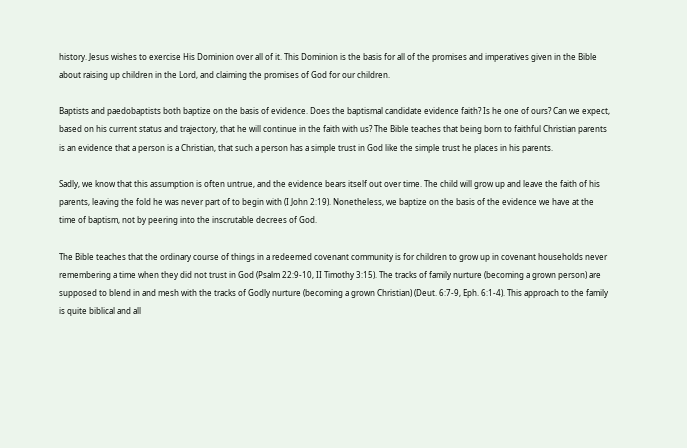history. Jesus wishes to exercise His Dominion over all of it. This Dominion is the basis for all of the promises and imperatives given in the Bible about raising up children in the Lord, and claiming the promises of God for our children.

Baptists and paedobaptists both baptize on the basis of evidence. Does the baptismal candidate evidence faith? Is he one of ours? Can we expect, based on his current status and trajectory, that he will continue in the faith with us? The Bible teaches that being born to faithful Christian parents is an evidence that a person is a Christian, that such a person has a simple trust in God like the simple trust he places in his parents.

Sadly, we know that this assumption is often untrue, and the evidence bears itself out over time. The child will grow up and leave the faith of his parents, leaving the fold he was never part of to begin with (I John 2:19). Nonetheless, we baptize on the basis of the evidence we have at the time of baptism, not by peering into the inscrutable decrees of God.

The Bible teaches that the ordinary course of things in a redeemed covenant community is for children to grow up in covenant households never remembering a time when they did not trust in God (Psalm 22:9-10, II Timothy 3:15). The tracks of family nurture (becoming a grown person) are supposed to blend in and mesh with the tracks of Godly nurture (becoming a grown Christian) (Deut. 6:7-9, Eph. 6:1-4). This approach to the family is quite biblical and all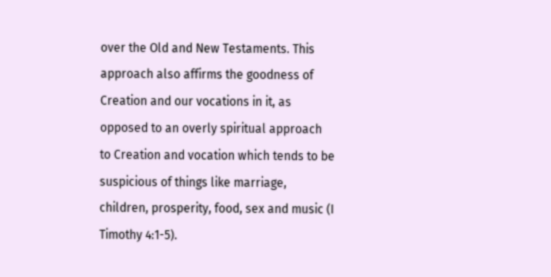over the Old and New Testaments. This approach also affirms the goodness of Creation and our vocations in it, as opposed to an overly spiritual approach to Creation and vocation which tends to be suspicious of things like marriage, children, prosperity, food, sex and music (I Timothy 4:1-5).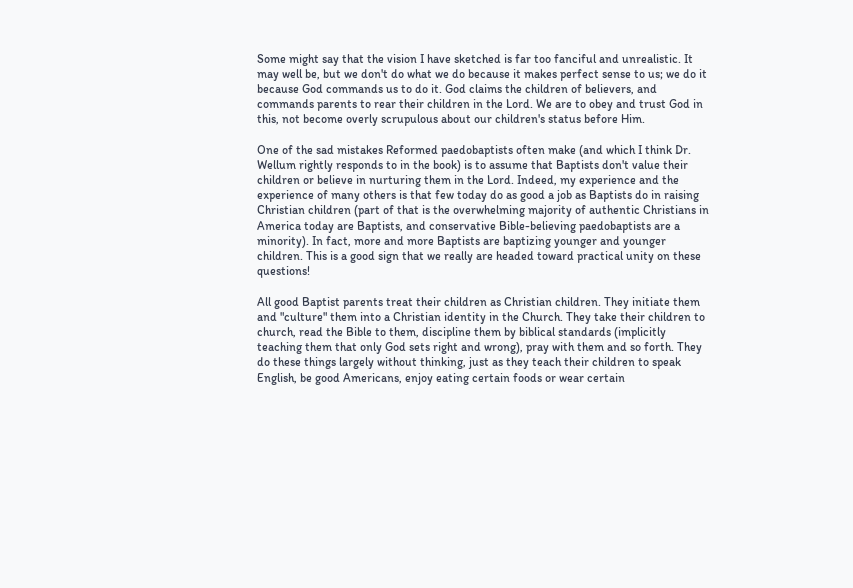Some might say that the vision I have sketched is far too fanciful and unrealistic. It may well be, but we don't do what we do because it makes perfect sense to us; we do it because God commands us to do it. God claims the children of believers, and commands parents to rear their children in the Lord. We are to obey and trust God in this, not become overly scrupulous about our children's status before Him.

One of the sad mistakes Reformed paedobaptists often make (and which I think Dr. Wellum rightly responds to in the book) is to assume that Baptists don't value their children or believe in nurturing them in the Lord. Indeed, my experience and the experience of many others is that few today do as good a job as Baptists do in raising Christian children (part of that is the overwhelming majority of authentic Christians in America today are Baptists, and conservative Bible-believing paedobaptists are a minority). In fact, more and more Baptists are baptizing younger and younger children. This is a good sign that we really are headed toward practical unity on these questions!

All good Baptist parents treat their children as Christian children. They initiate them and "culture" them into a Christian identity in the Church. They take their children to church, read the Bible to them, discipline them by biblical standards (implicitly teaching them that only God sets right and wrong), pray with them and so forth. They do these things largely without thinking, just as they teach their children to speak English, be good Americans, enjoy eating certain foods or wear certain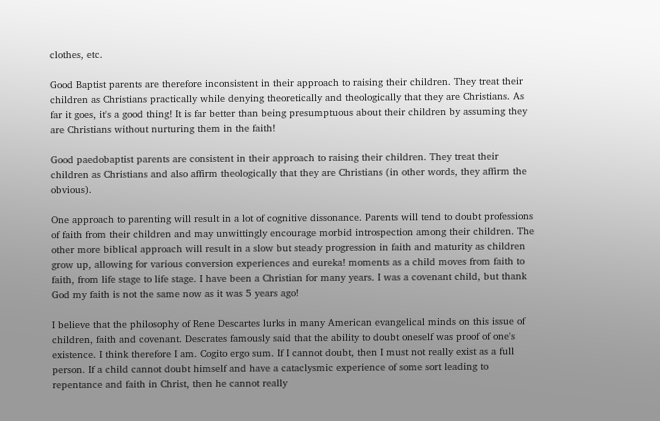clothes, etc.

Good Baptist parents are therefore inconsistent in their approach to raising their children. They treat their children as Christians practically while denying theoretically and theologically that they are Christians. As far it goes, it's a good thing! It is far better than being presumptuous about their children by assuming they are Christians without nurturing them in the faith!

Good paedobaptist parents are consistent in their approach to raising their children. They treat their children as Christians and also affirm theologically that they are Christians (in other words, they affirm the obvious).

One approach to parenting will result in a lot of cognitive dissonance. Parents will tend to doubt professions of faith from their children and may unwittingly encourage morbid introspection among their children. The other more biblical approach will result in a slow but steady progression in faith and maturity as children grow up, allowing for various conversion experiences and eureka! moments as a child moves from faith to faith, from life stage to life stage. I have been a Christian for many years. I was a covenant child, but thank God my faith is not the same now as it was 5 years ago!

I believe that the philosophy of Rene Descartes lurks in many American evangelical minds on this issue of children, faith and covenant. Descrates famously said that the ability to doubt oneself was proof of one's existence. I think therefore I am. Cogito ergo sum. If I cannot doubt, then I must not really exist as a full person. If a child cannot doubt himself and have a cataclysmic experience of some sort leading to repentance and faith in Christ, then he cannot really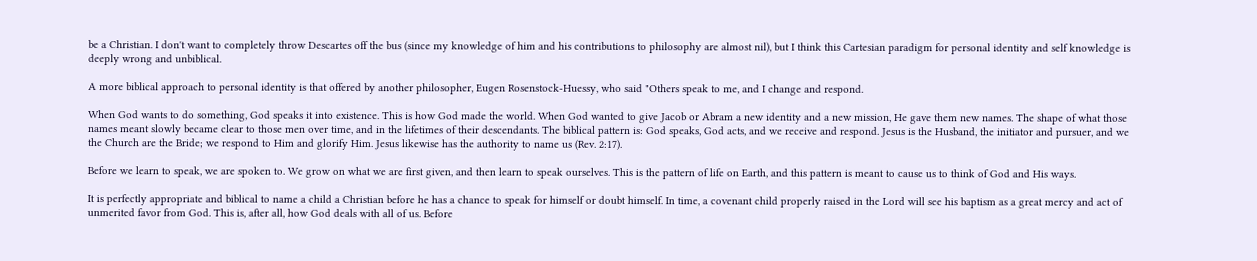be a Christian. I don't want to completely throw Descartes off the bus (since my knowledge of him and his contributions to philosophy are almost nil), but I think this Cartesian paradigm for personal identity and self knowledge is deeply wrong and unbiblical.

A more biblical approach to personal identity is that offered by another philosopher, Eugen Rosenstock-Huessy, who said "Others speak to me, and I change and respond.

When God wants to do something, God speaks it into existence. This is how God made the world. When God wanted to give Jacob or Abram a new identity and a new mission, He gave them new names. The shape of what those names meant slowly became clear to those men over time, and in the lifetimes of their descendants. The biblical pattern is: God speaks, God acts, and we receive and respond. Jesus is the Husband, the initiator and pursuer, and we the Church are the Bride; we respond to Him and glorify Him. Jesus likewise has the authority to name us (Rev. 2:17).

Before we learn to speak, we are spoken to. We grow on what we are first given, and then learn to speak ourselves. This is the pattern of life on Earth, and this pattern is meant to cause us to think of God and His ways.

It is perfectly appropriate and biblical to name a child a Christian before he has a chance to speak for himself or doubt himself. In time, a covenant child properly raised in the Lord will see his baptism as a great mercy and act of unmerited favor from God. This is, after all, how God deals with all of us. Before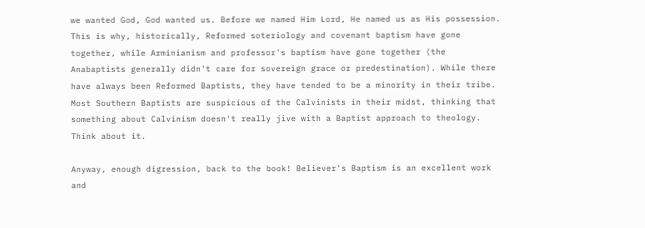we wanted God, God wanted us. Before we named Him Lord, He named us as His possession. This is why, historically, Reformed soteriology and covenant baptism have gone together, while Arminianism and professor's baptism have gone together (the Anabaptists generally didn't care for sovereign grace or predestination). While there have always been Reformed Baptists, they have tended to be a minority in their tribe. Most Southern Baptists are suspicious of the Calvinists in their midst, thinking that something about Calvinism doesn't really jive with a Baptist approach to theology. Think about it.

Anyway, enough digression, back to the book! Believer's Baptism is an excellent work and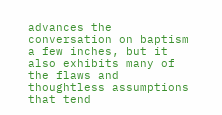advances the conversation on baptism a few inches, but it also exhibits many of the flaws and thoughtless assumptions that tend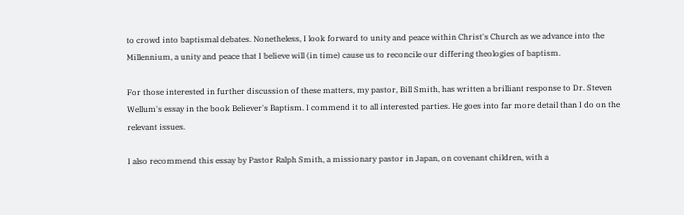to crowd into baptismal debates. Nonetheless, I look forward to unity and peace within Christ's Church as we advance into the Millennium, a unity and peace that I believe will (in time) cause us to reconcile our differing theologies of baptism.

For those interested in further discussion of these matters, my pastor, Bill Smith, has written a brilliant response to Dr. Steven Wellum's essay in the book Believer's Baptism. I commend it to all interested parties. He goes into far more detail than I do on the relevant issues.

I also recommend this essay by Pastor Ralph Smith, a missionary pastor in Japan, on covenant children, with a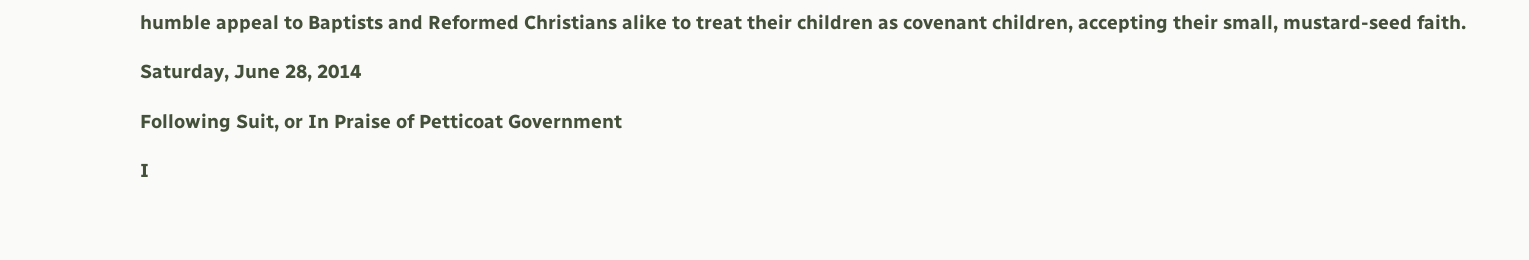humble appeal to Baptists and Reformed Christians alike to treat their children as covenant children, accepting their small, mustard-seed faith.

Saturday, June 28, 2014

Following Suit, or In Praise of Petticoat Government

I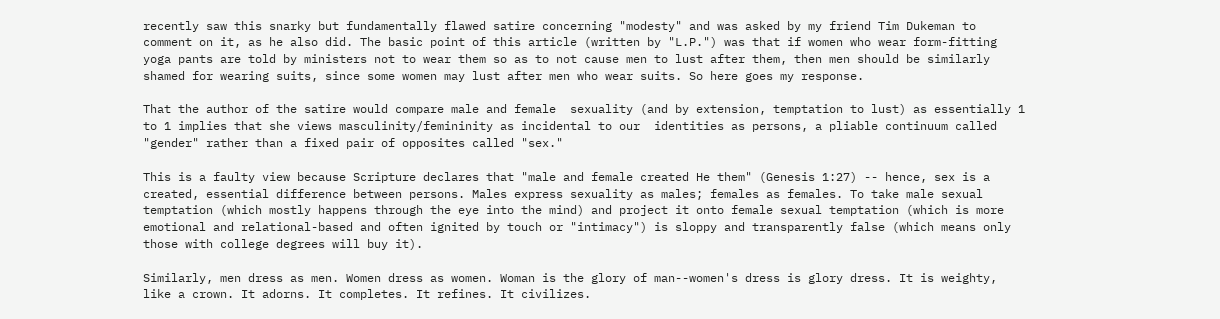recently saw this snarky but fundamentally flawed satire concerning "modesty" and was asked by my friend Tim Dukeman to comment on it, as he also did. The basic point of this article (written by "L.P.") was that if women who wear form-fitting yoga pants are told by ministers not to wear them so as to not cause men to lust after them, then men should be similarly shamed for wearing suits, since some women may lust after men who wear suits. So here goes my response.

That the author of the satire would compare male and female  sexuality (and by extension, temptation to lust) as essentially 1 to 1 implies that she views masculinity/femininity as incidental to our  identities as persons, a pliable continuum called "gender" rather than a fixed pair of opposites called "sex."

This is a faulty view because Scripture declares that "male and female created He them" (Genesis 1:27) -- hence, sex is a created, essential difference between persons. Males express sexuality as males; females as females. To take male sexual temptation (which mostly happens through the eye into the mind) and project it onto female sexual temptation (which is more emotional and relational-based and often ignited by touch or "intimacy") is sloppy and transparently false (which means only those with college degrees will buy it).

Similarly, men dress as men. Women dress as women. Woman is the glory of man--women's dress is glory dress. It is weighty, like a crown. It adorns. It completes. It refines. It civilizes.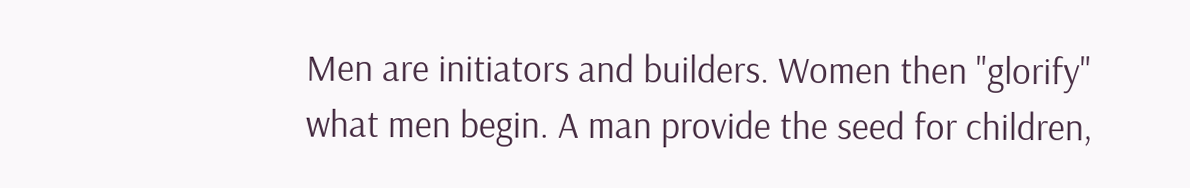Men are initiators and builders. Women then "glorify" what men begin. A man provide the seed for children,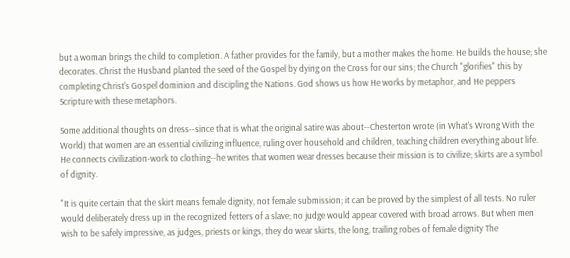but a woman brings the child to completion. A father provides for the family, but a mother makes the home. He builds the house; she decorates. Christ the Husband planted the seed of the Gospel by dying on the Cross for our sins; the Church "glorifies" this by completing Christ's Gospel dominion and discipling the Nations. God shows us how He works by metaphor, and He peppers Scripture with these metaphors.

Some additional thoughts on dress--since that is what the original satire was about--Chesterton wrote (in What's Wrong With the World) that women are an essential civilizing influence, ruling over household and children, teaching children everything about life. He connects civilization-work to clothing--he writes that women wear dresses because their mission is to civilize; skirts are a symbol of dignity.

"It is quite certain that the skirt means female dignity, not female submission; it can be proved by the simplest of all tests. No ruler would deliberately dress up in the recognized fetters of a slave; no judge would appear covered with broad arrows. But when men wish to be safely impressive, as judges, priests or kings, they do wear skirts, the long, trailing robes of female dignity The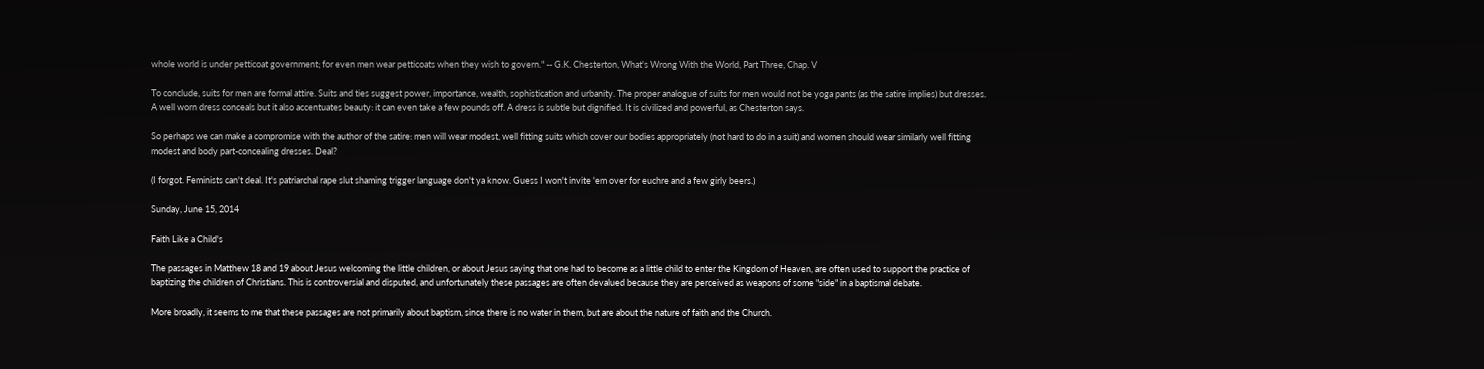whole world is under petticoat government; for even men wear petticoats when they wish to govern." -- G.K. Chesterton, What's Wrong With the World, Part Three, Chap. V

To conclude, suits for men are formal attire. Suits and ties suggest power, importance, wealth, sophistication and urbanity. The proper analogue of suits for men would not be yoga pants (as the satire implies) but dresses. A well worn dress conceals but it also accentuates beauty: it can even take a few pounds off. A dress is subtle but dignified. It is civilized and powerful, as Chesterton says.

So perhaps we can make a compromise with the author of the satire: men will wear modest, well fitting suits which cover our bodies appropriately (not hard to do in a suit) and women should wear similarly well fitting modest and body part-concealing dresses. Deal?

(I forgot. Feminists can't deal. It's patriarchal rape slut shaming trigger language don't ya know. Guess I won't invite 'em over for euchre and a few girly beers.)

Sunday, June 15, 2014

Faith Like a Child's

The passages in Matthew 18 and 19 about Jesus welcoming the little children, or about Jesus saying that one had to become as a little child to enter the Kingdom of Heaven, are often used to support the practice of baptizing the children of Christians. This is controversial and disputed, and unfortunately these passages are often devalued because they are perceived as weapons of some "side" in a baptismal debate.

More broadly, it seems to me that these passages are not primarily about baptism, since there is no water in them, but are about the nature of faith and the Church.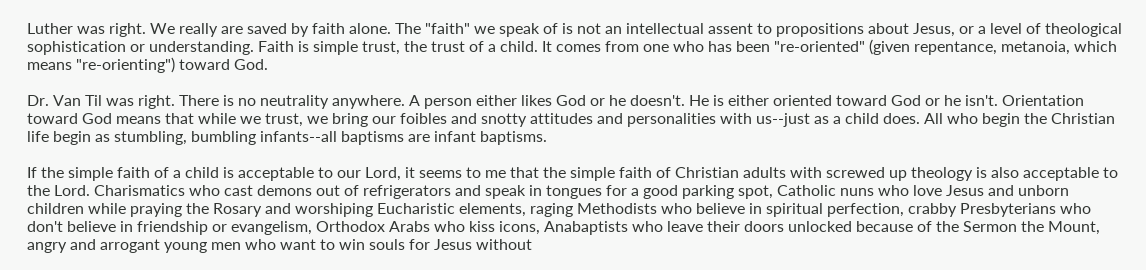Luther was right. We really are saved by faith alone. The "faith" we speak of is not an intellectual assent to propositions about Jesus, or a level of theological sophistication or understanding. Faith is simple trust, the trust of a child. It comes from one who has been "re-oriented" (given repentance, metanoia, which means "re-orienting") toward God.

Dr. Van Til was right. There is no neutrality anywhere. A person either likes God or he doesn't. He is either oriented toward God or he isn't. Orientation toward God means that while we trust, we bring our foibles and snotty attitudes and personalities with us--just as a child does. All who begin the Christian life begin as stumbling, bumbling infants--all baptisms are infant baptisms.

If the simple faith of a child is acceptable to our Lord, it seems to me that the simple faith of Christian adults with screwed up theology is also acceptable to the Lord. Charismatics who cast demons out of refrigerators and speak in tongues for a good parking spot, Catholic nuns who love Jesus and unborn children while praying the Rosary and worshiping Eucharistic elements, raging Methodists who believe in spiritual perfection, crabby Presbyterians who don't believe in friendship or evangelism, Orthodox Arabs who kiss icons, Anabaptists who leave their doors unlocked because of the Sermon the Mount, angry and arrogant young men who want to win souls for Jesus without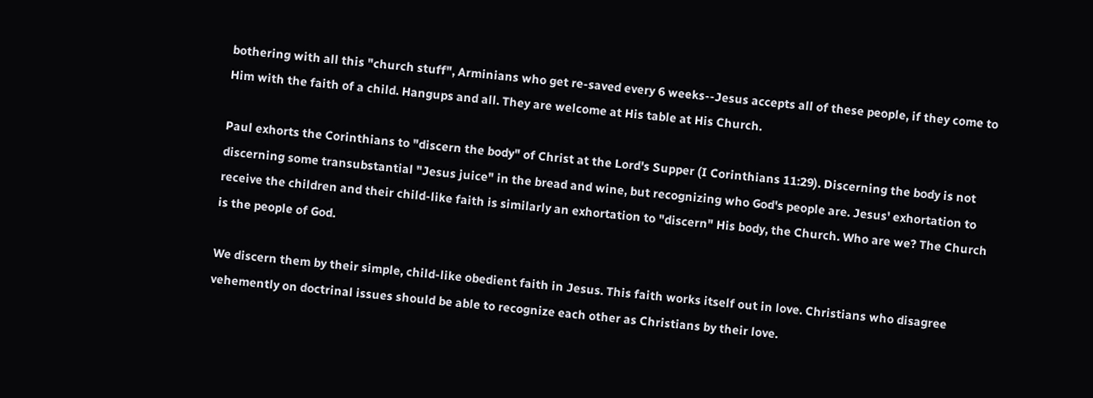bothering with all this "church stuff", Arminians who get re-saved every 6 weeks--Jesus accepts all of these people, if they come to Him with the faith of a child. Hangups and all. They are welcome at His table at His Church.

Paul exhorts the Corinthians to "discern the body" of Christ at the Lord's Supper (I Corinthians 11:29). Discerning the body is not discerning some transubstantial "Jesus juice" in the bread and wine, but recognizing who God's people are. Jesus' exhortation to receive the children and their child-like faith is similarly an exhortation to "discern" His body, the Church. Who are we? The Church is the people of God.

We discern them by their simple, child-like obedient faith in Jesus. This faith works itself out in love. Christians who disagree vehemently on doctrinal issues should be able to recognize each other as Christians by their love.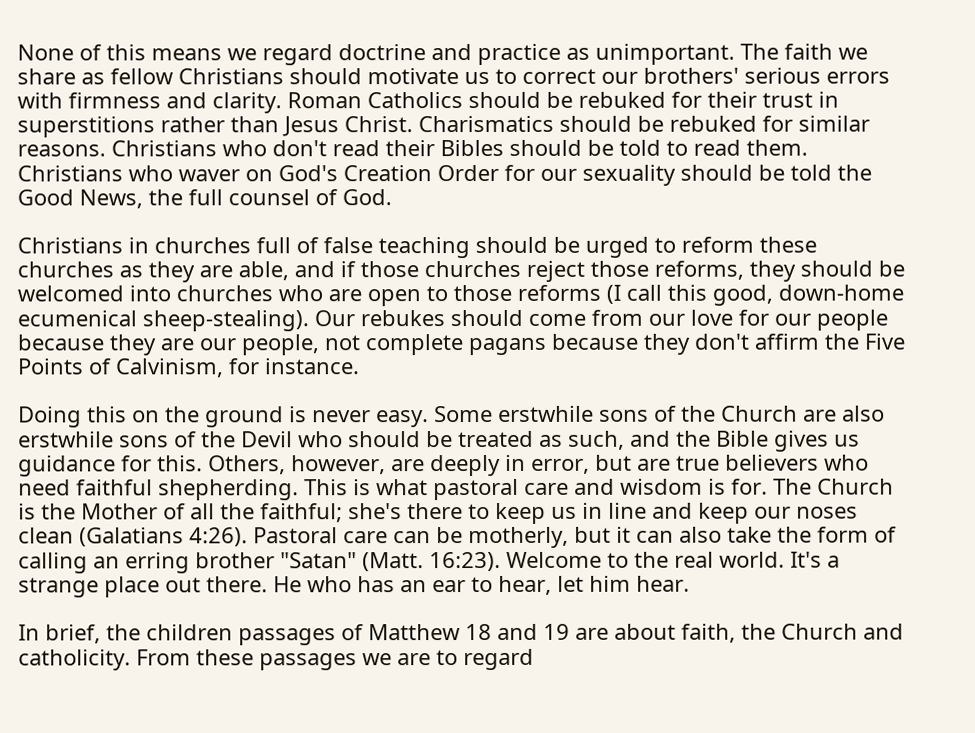None of this means we regard doctrine and practice as unimportant. The faith we share as fellow Christians should motivate us to correct our brothers' serious errors with firmness and clarity. Roman Catholics should be rebuked for their trust in superstitions rather than Jesus Christ. Charismatics should be rebuked for similar reasons. Christians who don't read their Bibles should be told to read them. Christians who waver on God's Creation Order for our sexuality should be told the Good News, the full counsel of God.

Christians in churches full of false teaching should be urged to reform these churches as they are able, and if those churches reject those reforms, they should be welcomed into churches who are open to those reforms (I call this good, down-home ecumenical sheep-stealing). Our rebukes should come from our love for our people because they are our people, not complete pagans because they don't affirm the Five Points of Calvinism, for instance.

Doing this on the ground is never easy. Some erstwhile sons of the Church are also erstwhile sons of the Devil who should be treated as such, and the Bible gives us guidance for this. Others, however, are deeply in error, but are true believers who need faithful shepherding. This is what pastoral care and wisdom is for. The Church is the Mother of all the faithful; she's there to keep us in line and keep our noses clean (Galatians 4:26). Pastoral care can be motherly, but it can also take the form of calling an erring brother "Satan" (Matt. 16:23). Welcome to the real world. It's a strange place out there. He who has an ear to hear, let him hear.

In brief, the children passages of Matthew 18 and 19 are about faith, the Church and catholicity. From these passages we are to regard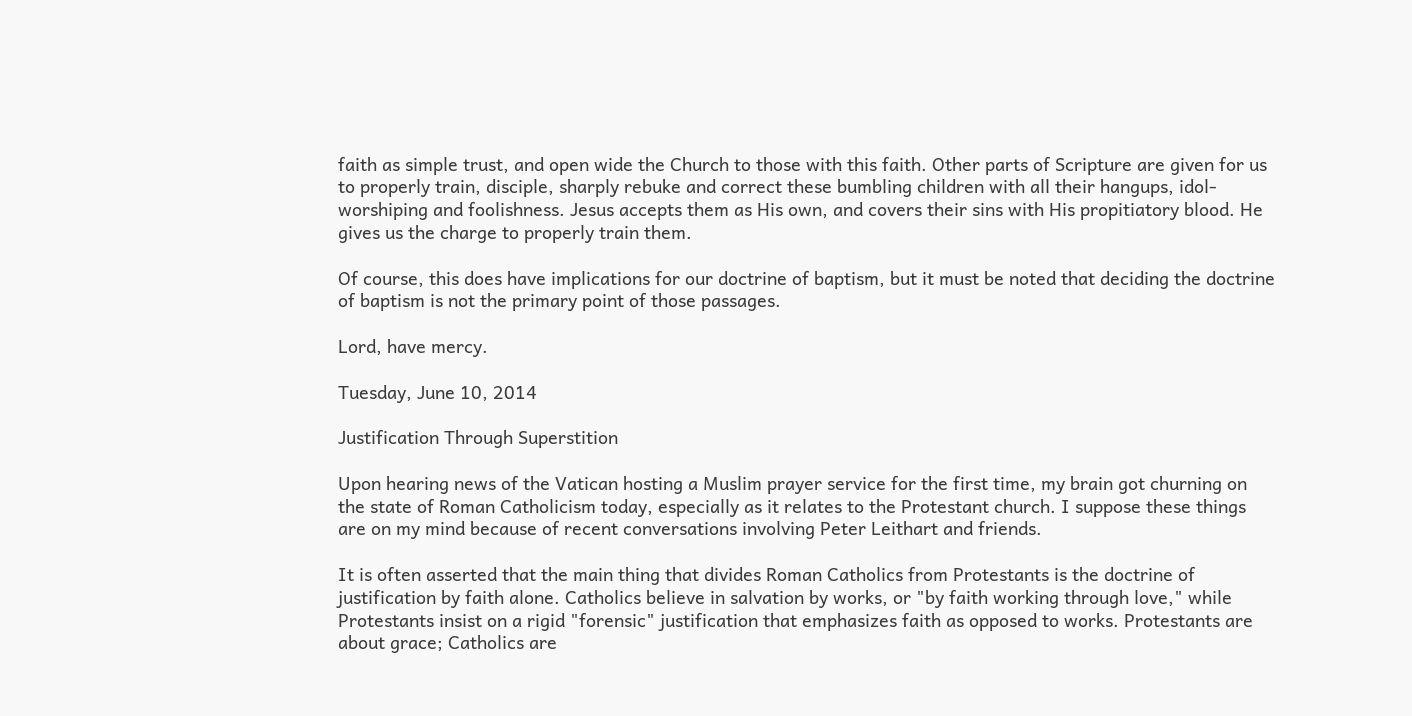faith as simple trust, and open wide the Church to those with this faith. Other parts of Scripture are given for us to properly train, disciple, sharply rebuke and correct these bumbling children with all their hangups, idol-worshiping and foolishness. Jesus accepts them as His own, and covers their sins with His propitiatory blood. He gives us the charge to properly train them.

Of course, this does have implications for our doctrine of baptism, but it must be noted that deciding the doctrine of baptism is not the primary point of those passages.

Lord, have mercy.

Tuesday, June 10, 2014

Justification Through Superstition

Upon hearing news of the Vatican hosting a Muslim prayer service for the first time, my brain got churning on the state of Roman Catholicism today, especially as it relates to the Protestant church. I suppose these things are on my mind because of recent conversations involving Peter Leithart and friends.

It is often asserted that the main thing that divides Roman Catholics from Protestants is the doctrine of justification by faith alone. Catholics believe in salvation by works, or "by faith working through love," while Protestants insist on a rigid "forensic" justification that emphasizes faith as opposed to works. Protestants are about grace; Catholics are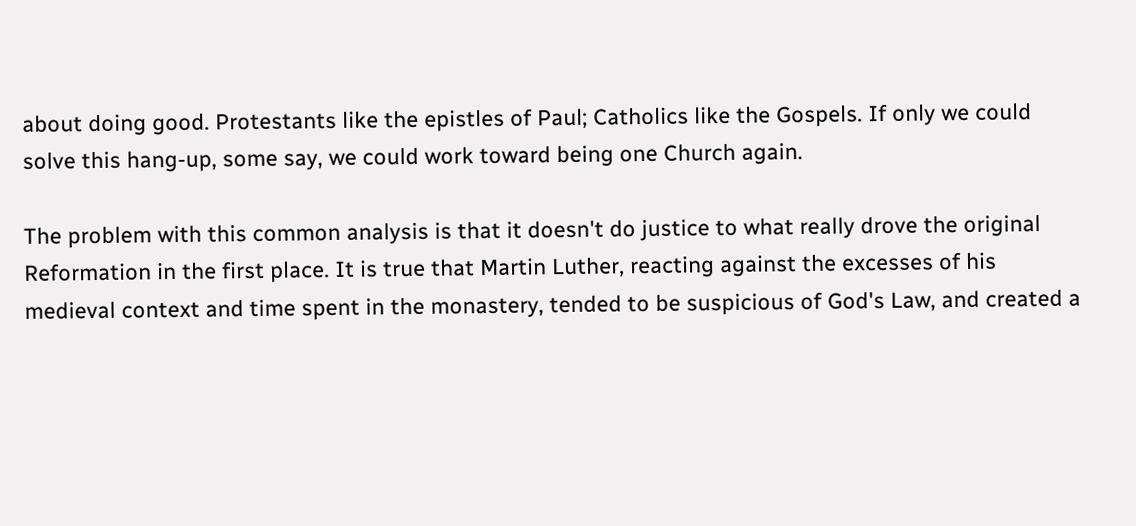about doing good. Protestants like the epistles of Paul; Catholics like the Gospels. If only we could solve this hang-up, some say, we could work toward being one Church again.

The problem with this common analysis is that it doesn't do justice to what really drove the original Reformation in the first place. It is true that Martin Luther, reacting against the excesses of his medieval context and time spent in the monastery, tended to be suspicious of God's Law, and created a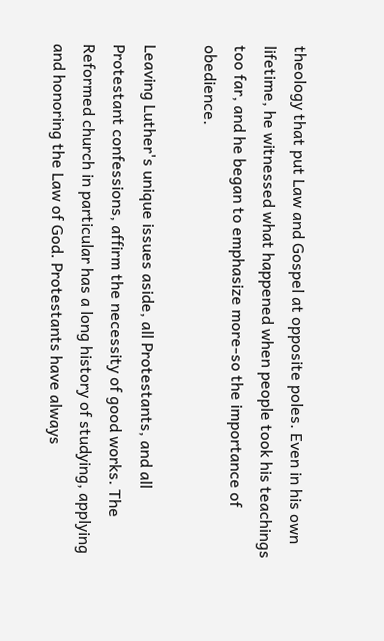theology that put Law and Gospel at opposite poles. Even in his own lifetime, he witnessed what happened when people took his teachings too far, and he began to emphasize more-so the importance of obedience.

Leaving Luther's unique issues aside, all Protestants, and all Protestant confessions, affirm the necessity of good works. The Reformed church in particular has a long history of studying, applying and honoring the Law of God. Protestants have always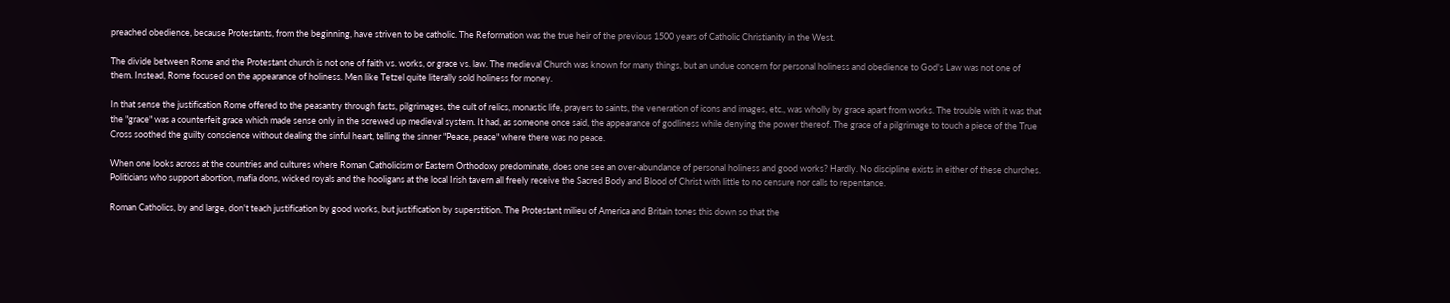preached obedience, because Protestants, from the beginning, have striven to be catholic. The Reformation was the true heir of the previous 1500 years of Catholic Christianity in the West.

The divide between Rome and the Protestant church is not one of faith vs. works, or grace vs. law. The medieval Church was known for many things, but an undue concern for personal holiness and obedience to God's Law was not one of them. Instead, Rome focused on the appearance of holiness. Men like Tetzel quite literally sold holiness for money.

In that sense the justification Rome offered to the peasantry through fasts, pilgrimages, the cult of relics, monastic life, prayers to saints, the veneration of icons and images, etc., was wholly by grace apart from works. The trouble with it was that the "grace" was a counterfeit grace which made sense only in the screwed up medieval system. It had, as someone once said, the appearance of godliness while denying the power thereof. The grace of a pilgrimage to touch a piece of the True Cross soothed the guilty conscience without dealing the sinful heart, telling the sinner "Peace, peace" where there was no peace.

When one looks across at the countries and cultures where Roman Catholicism or Eastern Orthodoxy predominate, does one see an over-abundance of personal holiness and good works? Hardly. No discipline exists in either of these churches. Politicians who support abortion, mafia dons, wicked royals and the hooligans at the local Irish tavern all freely receive the Sacred Body and Blood of Christ with little to no censure nor calls to repentance.

Roman Catholics, by and large, don't teach justification by good works, but justification by superstition. The Protestant milieu of America and Britain tones this down so that the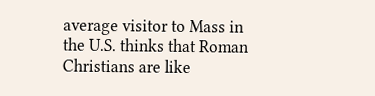average visitor to Mass in the U.S. thinks that Roman Christians are like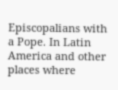Episcopalians with a Pope. In Latin America and other places where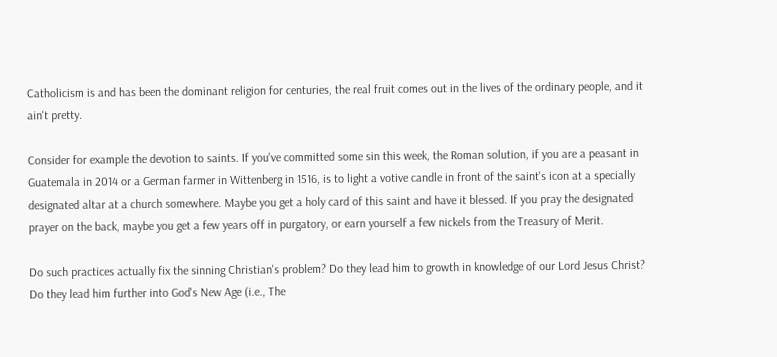Catholicism is and has been the dominant religion for centuries, the real fruit comes out in the lives of the ordinary people, and it ain't pretty.

Consider for example the devotion to saints. If you've committed some sin this week, the Roman solution, if you are a peasant in Guatemala in 2014 or a German farmer in Wittenberg in 1516, is to light a votive candle in front of the saint's icon at a specially designated altar at a church somewhere. Maybe you get a holy card of this saint and have it blessed. If you pray the designated prayer on the back, maybe you get a few years off in purgatory, or earn yourself a few nickels from the Treasury of Merit.

Do such practices actually fix the sinning Christian's problem? Do they lead him to growth in knowledge of our Lord Jesus Christ? Do they lead him further into God's New Age (i.e., The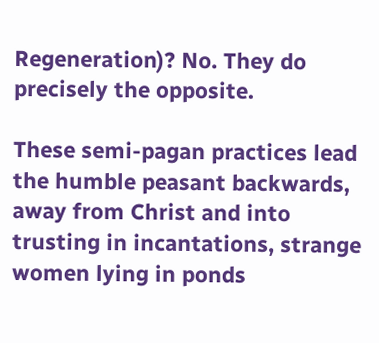Regeneration)? No. They do precisely the opposite.

These semi-pagan practices lead the humble peasant backwards, away from Christ and into trusting in incantations, strange women lying in ponds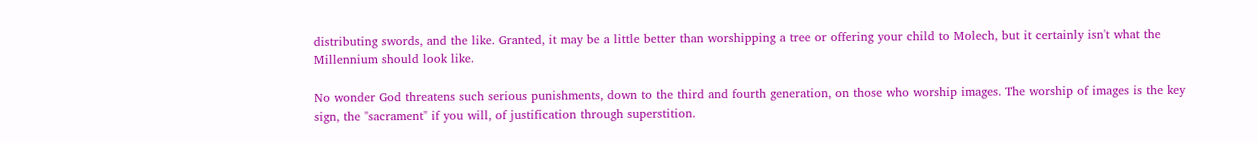distributing swords, and the like. Granted, it may be a little better than worshipping a tree or offering your child to Molech, but it certainly isn't what the Millennium should look like.

No wonder God threatens such serious punishments, down to the third and fourth generation, on those who worship images. The worship of images is the key sign, the "sacrament" if you will, of justification through superstition.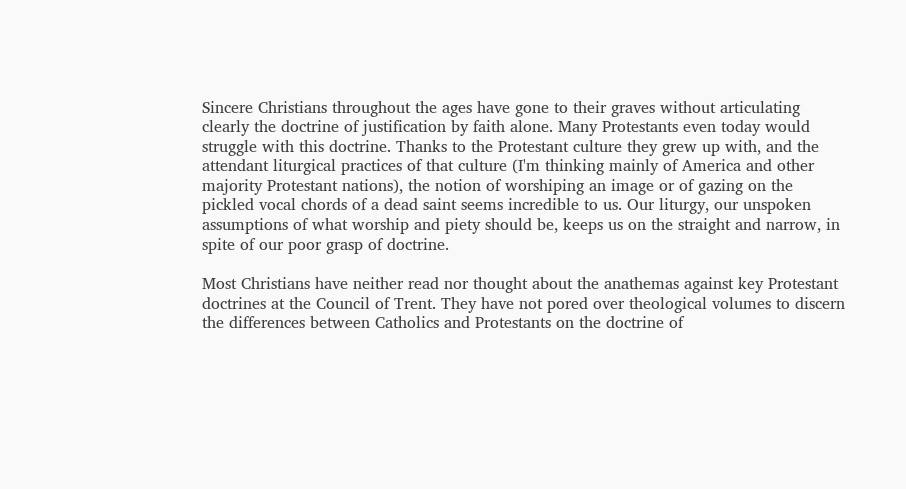Sincere Christians throughout the ages have gone to their graves without articulating clearly the doctrine of justification by faith alone. Many Protestants even today would struggle with this doctrine. Thanks to the Protestant culture they grew up with, and the attendant liturgical practices of that culture (I'm thinking mainly of America and other majority Protestant nations), the notion of worshiping an image or of gazing on the pickled vocal chords of a dead saint seems incredible to us. Our liturgy, our unspoken assumptions of what worship and piety should be, keeps us on the straight and narrow, in spite of our poor grasp of doctrine.

Most Christians have neither read nor thought about the anathemas against key Protestant doctrines at the Council of Trent. They have not pored over theological volumes to discern the differences between Catholics and Protestants on the doctrine of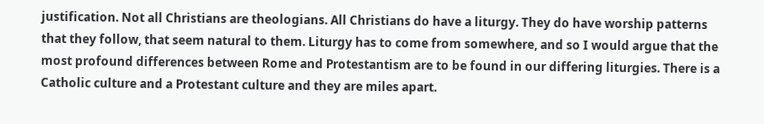justification. Not all Christians are theologians. All Christians do have a liturgy. They do have worship patterns that they follow, that seem natural to them. Liturgy has to come from somewhere, and so I would argue that the most profound differences between Rome and Protestantism are to be found in our differing liturgies. There is a Catholic culture and a Protestant culture and they are miles apart.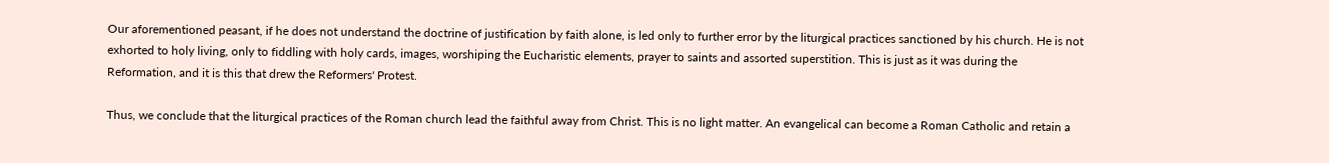Our aforementioned peasant, if he does not understand the doctrine of justification by faith alone, is led only to further error by the liturgical practices sanctioned by his church. He is not exhorted to holy living, only to fiddling with holy cards, images, worshiping the Eucharistic elements, prayer to saints and assorted superstition. This is just as it was during the Reformation, and it is this that drew the Reformers' Protest.

Thus, we conclude that the liturgical practices of the Roman church lead the faithful away from Christ. This is no light matter. An evangelical can become a Roman Catholic and retain a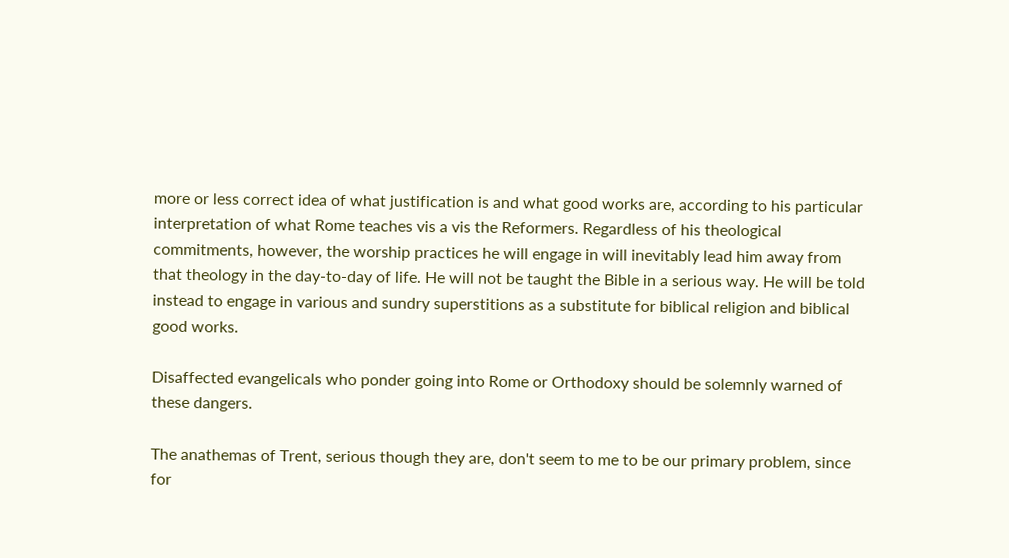more or less correct idea of what justification is and what good works are, according to his particular interpretation of what Rome teaches vis a vis the Reformers. Regardless of his theological commitments, however, the worship practices he will engage in will inevitably lead him away from that theology in the day-to-day of life. He will not be taught the Bible in a serious way. He will be told instead to engage in various and sundry superstitions as a substitute for biblical religion and biblical good works.

Disaffected evangelicals who ponder going into Rome or Orthodoxy should be solemnly warned of these dangers.

The anathemas of Trent, serious though they are, don't seem to me to be our primary problem, since for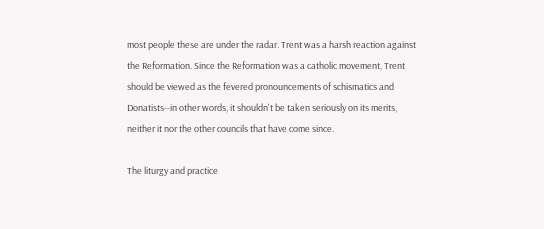most people these are under the radar. Trent was a harsh reaction against the Reformation. Since the Reformation was a catholic movement, Trent should be viewed as the fevered pronouncements of schismatics and Donatists--in other words, it shouldn't be taken seriously on its merits, neither it nor the other councils that have come since.

The liturgy and practice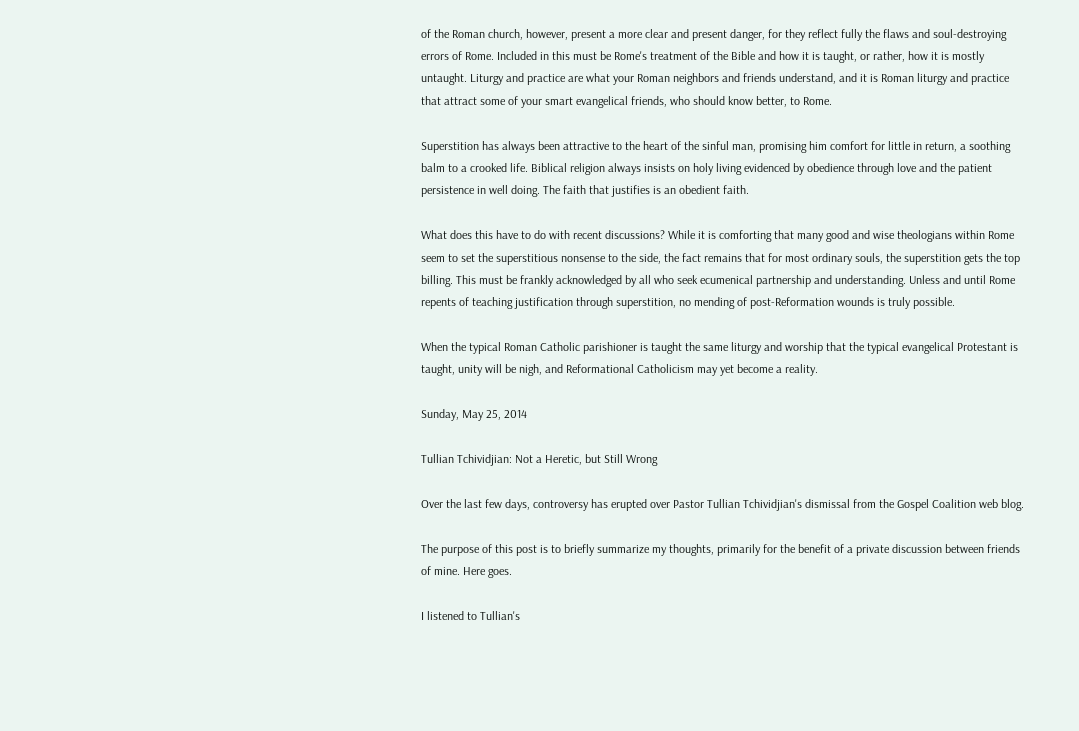of the Roman church, however, present a more clear and present danger, for they reflect fully the flaws and soul-destroying errors of Rome. Included in this must be Rome's treatment of the Bible and how it is taught, or rather, how it is mostly untaught. Liturgy and practice are what your Roman neighbors and friends understand, and it is Roman liturgy and practice that attract some of your smart evangelical friends, who should know better, to Rome.

Superstition has always been attractive to the heart of the sinful man, promising him comfort for little in return, a soothing balm to a crooked life. Biblical religion always insists on holy living evidenced by obedience through love and the patient persistence in well doing. The faith that justifies is an obedient faith.

What does this have to do with recent discussions? While it is comforting that many good and wise theologians within Rome seem to set the superstitious nonsense to the side, the fact remains that for most ordinary souls, the superstition gets the top billing. This must be frankly acknowledged by all who seek ecumenical partnership and understanding. Unless and until Rome repents of teaching justification through superstition, no mending of post-Reformation wounds is truly possible.

When the typical Roman Catholic parishioner is taught the same liturgy and worship that the typical evangelical Protestant is taught, unity will be nigh, and Reformational Catholicism may yet become a reality.

Sunday, May 25, 2014

Tullian Tchividjian: Not a Heretic, but Still Wrong

Over the last few days, controversy has erupted over Pastor Tullian Tchividjian's dismissal from the Gospel Coalition web blog.

The purpose of this post is to briefly summarize my thoughts, primarily for the benefit of a private discussion between friends of mine. Here goes.

I listened to Tullian's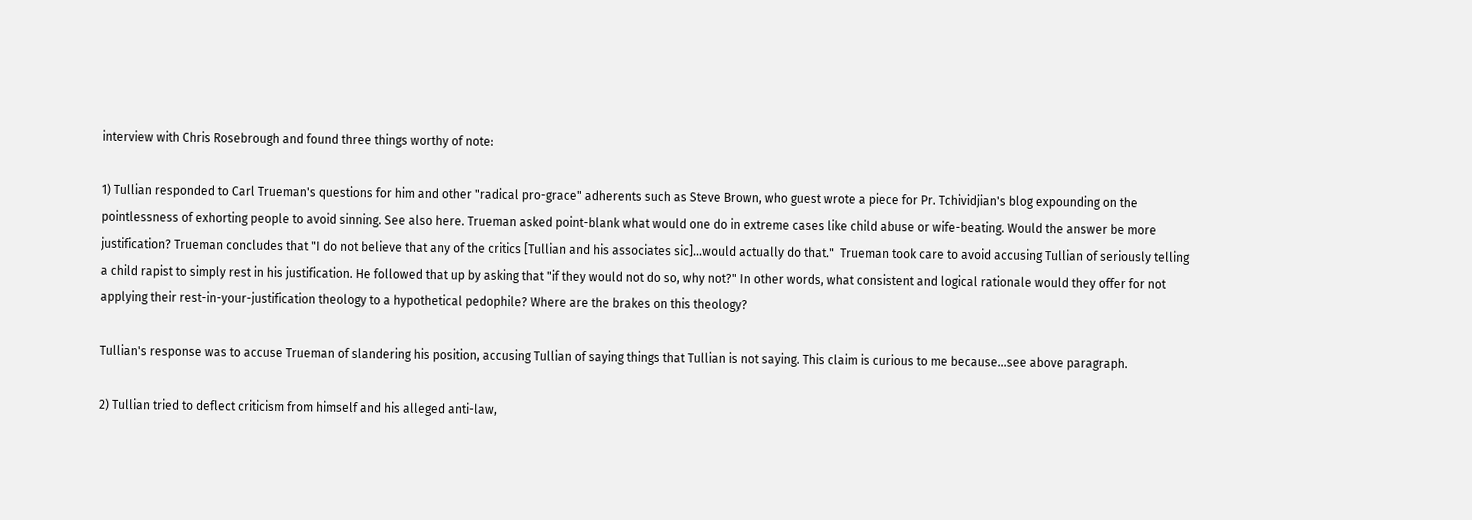interview with Chris Rosebrough and found three things worthy of note:

1) Tullian responded to Carl Trueman's questions for him and other "radical pro-grace" adherents such as Steve Brown, who guest wrote a piece for Pr. Tchividjian's blog expounding on the pointlessness of exhorting people to avoid sinning. See also here. Trueman asked point-blank what would one do in extreme cases like child abuse or wife-beating. Would the answer be more justification? Trueman concludes that "I do not believe that any of the critics [Tullian and his associates sic]...would actually do that."  Trueman took care to avoid accusing Tullian of seriously telling a child rapist to simply rest in his justification. He followed that up by asking that "if they would not do so, why not?" In other words, what consistent and logical rationale would they offer for not applying their rest-in-your-justification theology to a hypothetical pedophile? Where are the brakes on this theology?

Tullian's response was to accuse Trueman of slandering his position, accusing Tullian of saying things that Tullian is not saying. This claim is curious to me because...see above paragraph.

2) Tullian tried to deflect criticism from himself and his alleged anti-law,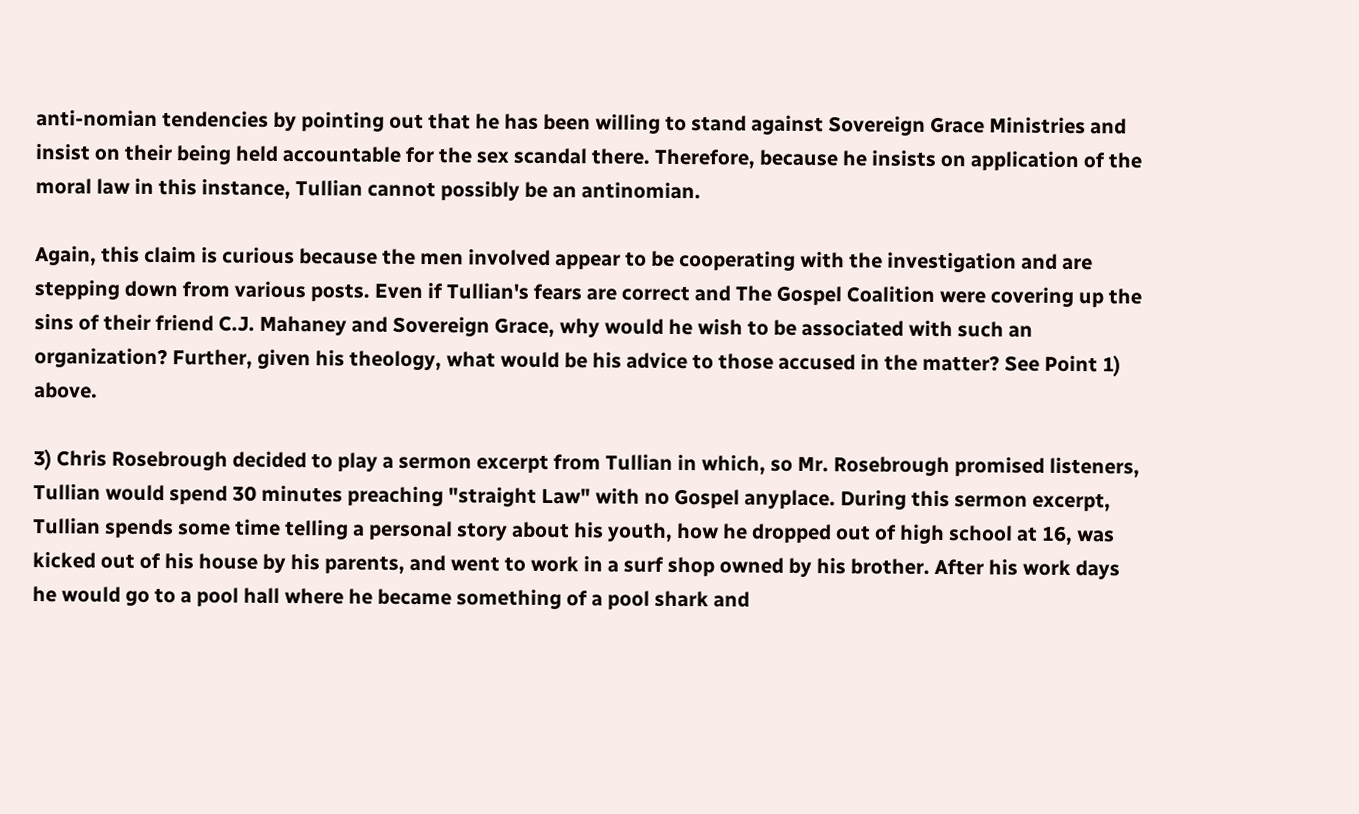anti-nomian tendencies by pointing out that he has been willing to stand against Sovereign Grace Ministries and insist on their being held accountable for the sex scandal there. Therefore, because he insists on application of the moral law in this instance, Tullian cannot possibly be an antinomian.

Again, this claim is curious because the men involved appear to be cooperating with the investigation and are stepping down from various posts. Even if Tullian's fears are correct and The Gospel Coalition were covering up the sins of their friend C.J. Mahaney and Sovereign Grace, why would he wish to be associated with such an organization? Further, given his theology, what would be his advice to those accused in the matter? See Point 1) above.

3) Chris Rosebrough decided to play a sermon excerpt from Tullian in which, so Mr. Rosebrough promised listeners, Tullian would spend 30 minutes preaching "straight Law" with no Gospel anyplace. During this sermon excerpt, Tullian spends some time telling a personal story about his youth, how he dropped out of high school at 16, was kicked out of his house by his parents, and went to work in a surf shop owned by his brother. After his work days he would go to a pool hall where he became something of a pool shark and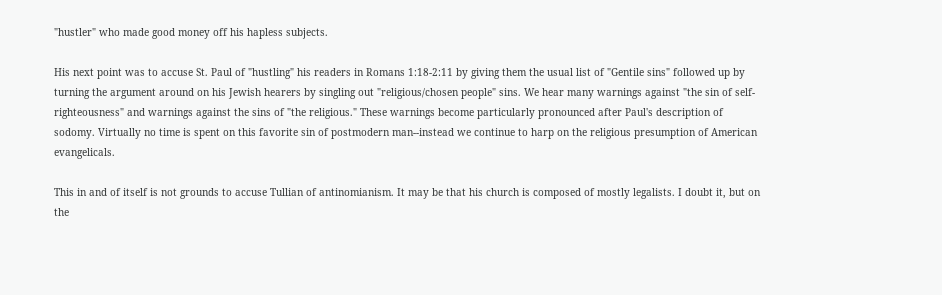"hustler" who made good money off his hapless subjects.

His next point was to accuse St. Paul of "hustling" his readers in Romans 1:18-2:11 by giving them the usual list of "Gentile sins" followed up by turning the argument around on his Jewish hearers by singling out "religious/chosen people" sins. We hear many warnings against "the sin of self-righteousness" and warnings against the sins of "the religious." These warnings become particularly pronounced after Paul's description of sodomy. Virtually no time is spent on this favorite sin of postmodern man--instead we continue to harp on the religious presumption of American evangelicals.

This in and of itself is not grounds to accuse Tullian of antinomianism. It may be that his church is composed of mostly legalists. I doubt it, but on the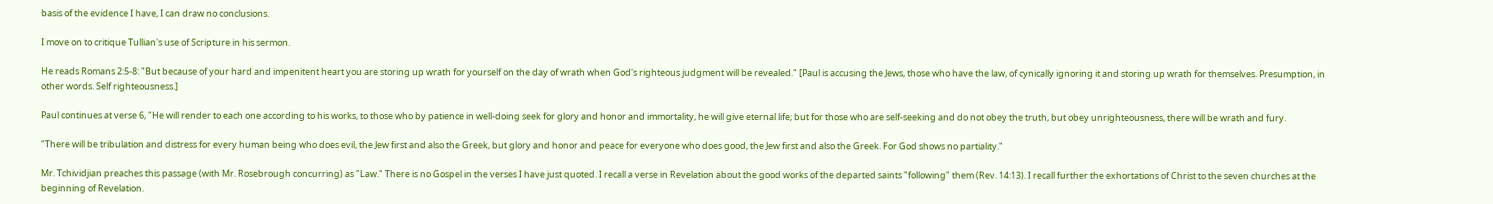basis of the evidence I have, I can draw no conclusions.

I move on to critique Tullian's use of Scripture in his sermon.

He reads Romans 2:5-8: "But because of your hard and impenitent heart you are storing up wrath for yourself on the day of wrath when God's righteous judgment will be revealed." [Paul is accusing the Jews, those who have the law, of cynically ignoring it and storing up wrath for themselves. Presumption, in other words. Self righteousness.]

Paul continues at verse 6, "He will render to each one according to his works, to those who by patience in well-doing seek for glory and honor and immortality, he will give eternal life; but for those who are self-seeking and do not obey the truth, but obey unrighteousness, there will be wrath and fury.

"There will be tribulation and distress for every human being who does evil, the Jew first and also the Greek, but glory and honor and peace for everyone who does good, the Jew first and also the Greek. For God shows no partiality."

Mr. Tchividjian preaches this passage (with Mr. Rosebrough concurring) as "Law." There is no Gospel in the verses I have just quoted. I recall a verse in Revelation about the good works of the departed saints "following" them (Rev. 14:13). I recall further the exhortations of Christ to the seven churches at the beginning of Revelation.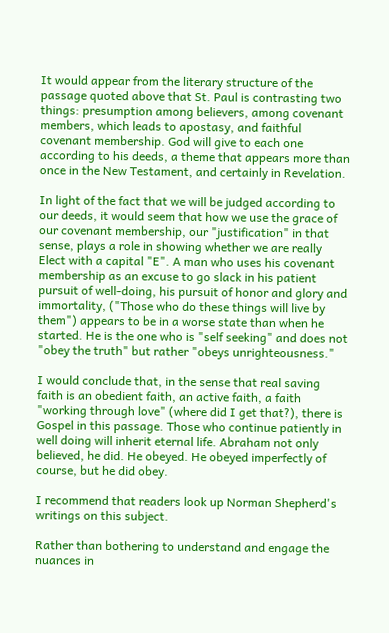It would appear from the literary structure of the passage quoted above that St. Paul is contrasting two things: presumption among believers, among covenant members, which leads to apostasy, and faithful covenant membership. God will give to each one according to his deeds, a theme that appears more than once in the New Testament, and certainly in Revelation.

In light of the fact that we will be judged according to our deeds, it would seem that how we use the grace of our covenant membership, our "justification" in that sense, plays a role in showing whether we are really Elect with a capital "E". A man who uses his covenant membership as an excuse to go slack in his patient pursuit of well-doing, his pursuit of honor and glory and immortality, ("Those who do these things will live by them") appears to be in a worse state than when he started. He is the one who is "self seeking" and does not "obey the truth" but rather "obeys unrighteousness."

I would conclude that, in the sense that real saving faith is an obedient faith, an active faith, a faith "working through love" (where did I get that?), there is Gospel in this passage. Those who continue patiently in well doing will inherit eternal life. Abraham not only believed, he did. He obeyed. He obeyed imperfectly of course, but he did obey.

I recommend that readers look up Norman Shepherd's writings on this subject.

Rather than bothering to understand and engage the nuances in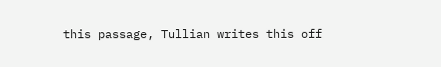this passage, Tullian writes this off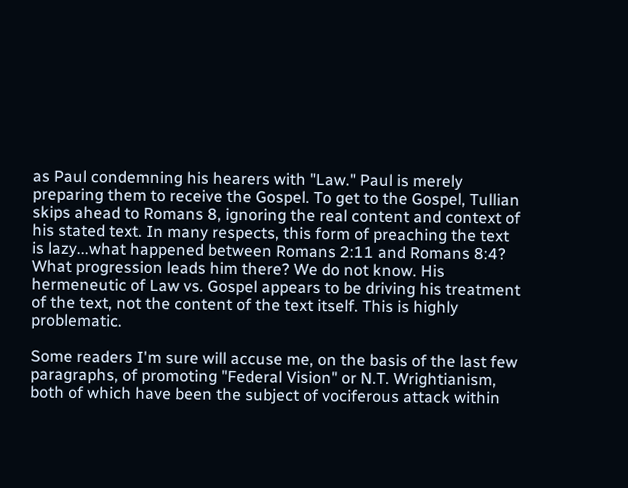as Paul condemning his hearers with "Law." Paul is merely preparing them to receive the Gospel. To get to the Gospel, Tullian skips ahead to Romans 8, ignoring the real content and context of his stated text. In many respects, this form of preaching the text is lazy...what happened between Romans 2:11 and Romans 8:4? What progression leads him there? We do not know. His hermeneutic of Law vs. Gospel appears to be driving his treatment of the text, not the content of the text itself. This is highly problematic.

Some readers I'm sure will accuse me, on the basis of the last few paragraphs, of promoting "Federal Vision" or N.T. Wrightianism, both of which have been the subject of vociferous attack within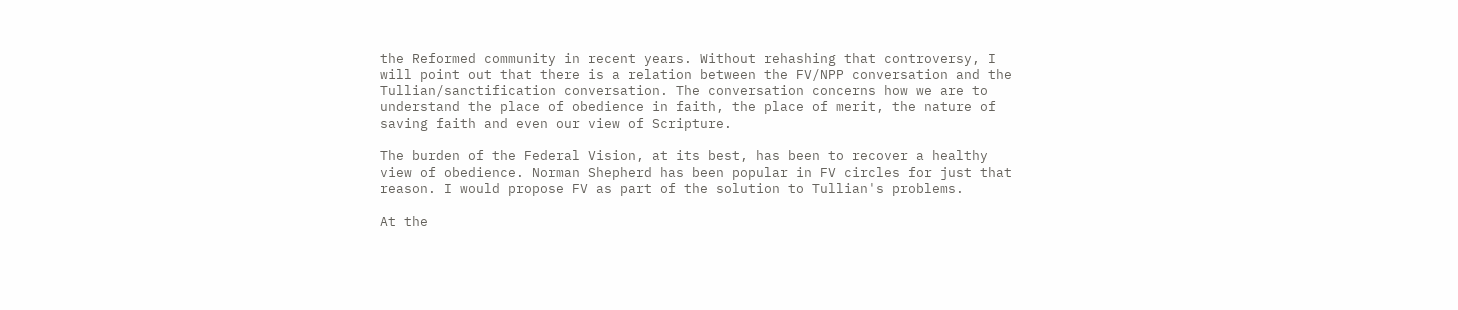the Reformed community in recent years. Without rehashing that controversy, I will point out that there is a relation between the FV/NPP conversation and the Tullian/sanctification conversation. The conversation concerns how we are to understand the place of obedience in faith, the place of merit, the nature of saving faith and even our view of Scripture.

The burden of the Federal Vision, at its best, has been to recover a healthy view of obedience. Norman Shepherd has been popular in FV circles for just that reason. I would propose FV as part of the solution to Tullian's problems.

At the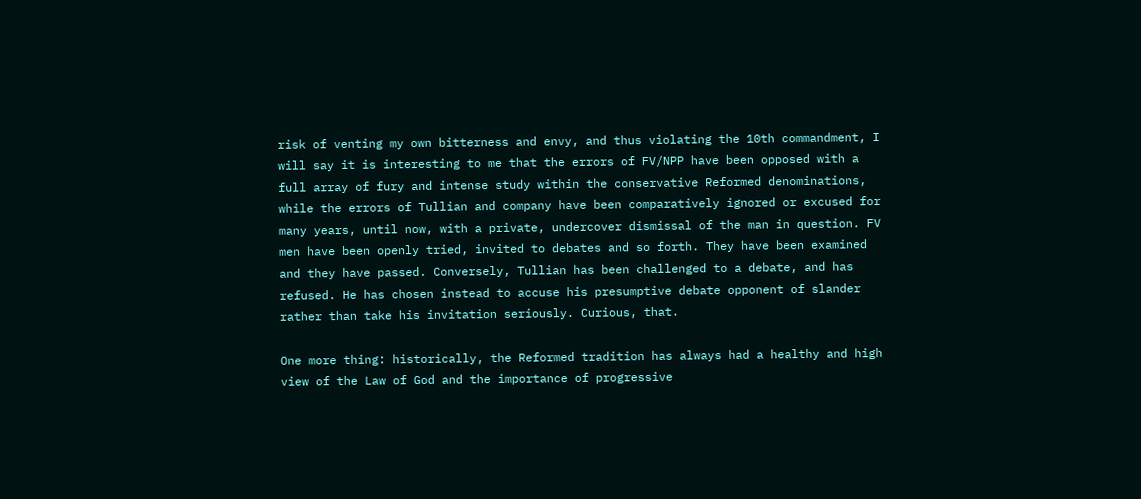risk of venting my own bitterness and envy, and thus violating the 10th commandment, I will say it is interesting to me that the errors of FV/NPP have been opposed with a full array of fury and intense study within the conservative Reformed denominations, while the errors of Tullian and company have been comparatively ignored or excused for many years, until now, with a private, undercover dismissal of the man in question. FV men have been openly tried, invited to debates and so forth. They have been examined and they have passed. Conversely, Tullian has been challenged to a debate, and has refused. He has chosen instead to accuse his presumptive debate opponent of slander rather than take his invitation seriously. Curious, that.

One more thing: historically, the Reformed tradition has always had a healthy and high view of the Law of God and the importance of progressive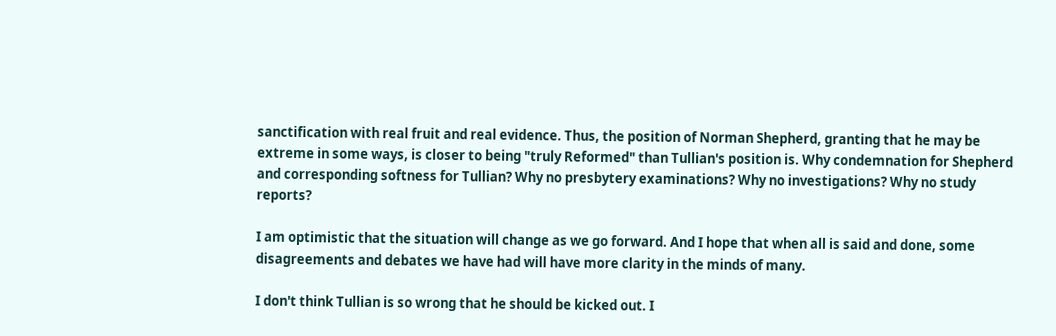sanctification with real fruit and real evidence. Thus, the position of Norman Shepherd, granting that he may be extreme in some ways, is closer to being "truly Reformed" than Tullian's position is. Why condemnation for Shepherd and corresponding softness for Tullian? Why no presbytery examinations? Why no investigations? Why no study reports?

I am optimistic that the situation will change as we go forward. And I hope that when all is said and done, some disagreements and debates we have had will have more clarity in the minds of many.

I don't think Tullian is so wrong that he should be kicked out. I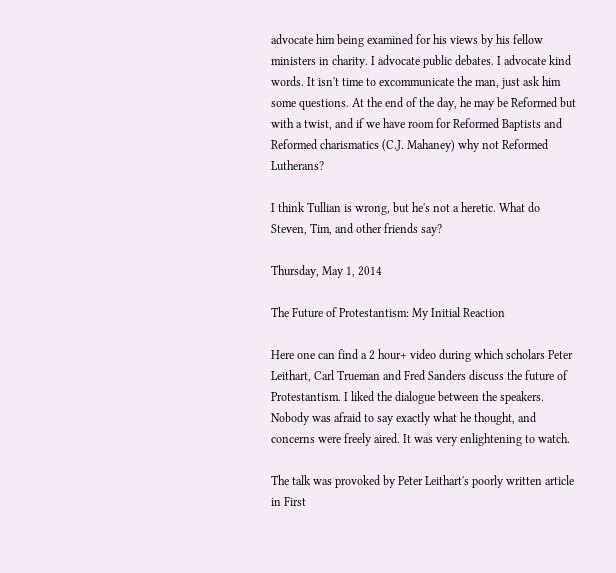advocate him being examined for his views by his fellow ministers in charity. I advocate public debates. I advocate kind words. It isn't time to excommunicate the man, just ask him some questions. At the end of the day, he may be Reformed but with a twist, and if we have room for Reformed Baptists and Reformed charismatics (C.J. Mahaney) why not Reformed Lutherans?

I think Tullian is wrong, but he's not a heretic. What do Steven, Tim, and other friends say?

Thursday, May 1, 2014

The Future of Protestantism: My Initial Reaction

Here one can find a 2 hour+ video during which scholars Peter Leithart, Carl Trueman and Fred Sanders discuss the future of Protestantism. I liked the dialogue between the speakers. Nobody was afraid to say exactly what he thought, and concerns were freely aired. It was very enlightening to watch.

The talk was provoked by Peter Leithart's poorly written article in First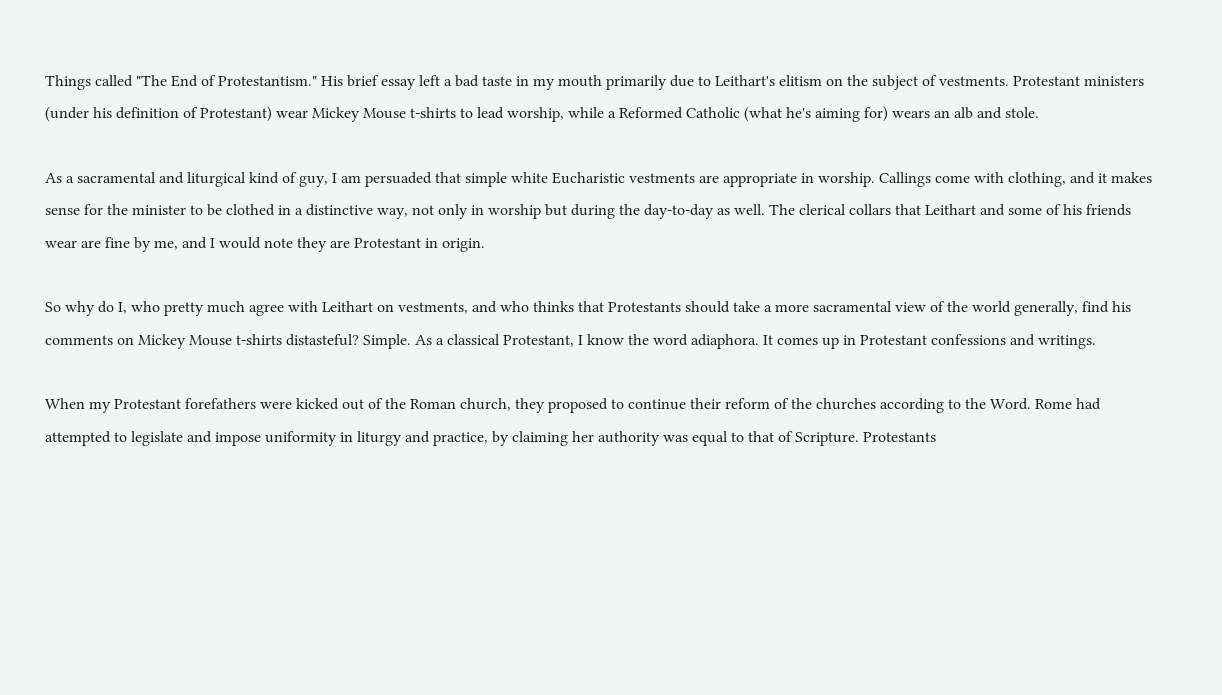Things called "The End of Protestantism." His brief essay left a bad taste in my mouth primarily due to Leithart's elitism on the subject of vestments. Protestant ministers (under his definition of Protestant) wear Mickey Mouse t-shirts to lead worship, while a Reformed Catholic (what he's aiming for) wears an alb and stole.

As a sacramental and liturgical kind of guy, I am persuaded that simple white Eucharistic vestments are appropriate in worship. Callings come with clothing, and it makes sense for the minister to be clothed in a distinctive way, not only in worship but during the day-to-day as well. The clerical collars that Leithart and some of his friends wear are fine by me, and I would note they are Protestant in origin.

So why do I, who pretty much agree with Leithart on vestments, and who thinks that Protestants should take a more sacramental view of the world generally, find his comments on Mickey Mouse t-shirts distasteful? Simple. As a classical Protestant, I know the word adiaphora. It comes up in Protestant confessions and writings.

When my Protestant forefathers were kicked out of the Roman church, they proposed to continue their reform of the churches according to the Word. Rome had attempted to legislate and impose uniformity in liturgy and practice, by claiming her authority was equal to that of Scripture. Protestants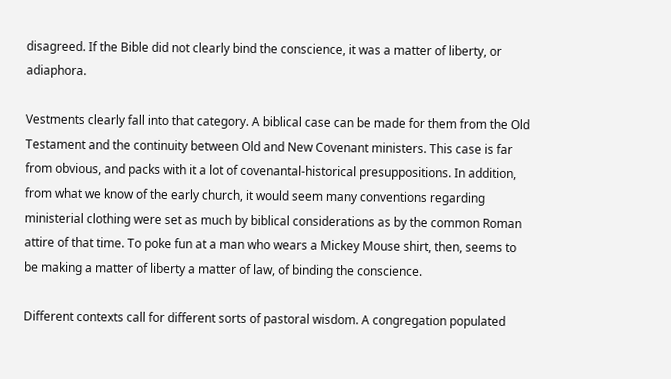disagreed. If the Bible did not clearly bind the conscience, it was a matter of liberty, or adiaphora.

Vestments clearly fall into that category. A biblical case can be made for them from the Old Testament and the continuity between Old and New Covenant ministers. This case is far from obvious, and packs with it a lot of covenantal-historical presuppositions. In addition, from what we know of the early church, it would seem many conventions regarding ministerial clothing were set as much by biblical considerations as by the common Roman attire of that time. To poke fun at a man who wears a Mickey Mouse shirt, then, seems to be making a matter of liberty a matter of law, of binding the conscience.

Different contexts call for different sorts of pastoral wisdom. A congregation populated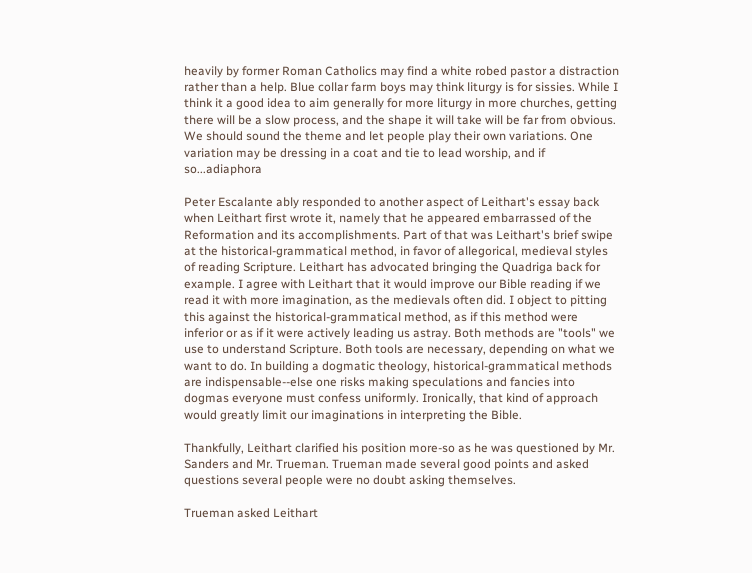heavily by former Roman Catholics may find a white robed pastor a distraction rather than a help. Blue collar farm boys may think liturgy is for sissies. While I think it a good idea to aim generally for more liturgy in more churches, getting there will be a slow process, and the shape it will take will be far from obvious. We should sound the theme and let people play their own variations. One variation may be dressing in a coat and tie to lead worship, and if so...adiaphora

Peter Escalante ably responded to another aspect of Leithart's essay back when Leithart first wrote it, namely that he appeared embarrassed of the Reformation and its accomplishments. Part of that was Leithart's brief swipe at the historical-grammatical method, in favor of allegorical, medieval styles of reading Scripture. Leithart has advocated bringing the Quadriga back for example. I agree with Leithart that it would improve our Bible reading if we read it with more imagination, as the medievals often did. I object to pitting this against the historical-grammatical method, as if this method were inferior or as if it were actively leading us astray. Both methods are "tools" we use to understand Scripture. Both tools are necessary, depending on what we want to do. In building a dogmatic theology, historical-grammatical methods are indispensable--else one risks making speculations and fancies into dogmas everyone must confess uniformly. Ironically, that kind of approach would greatly limit our imaginations in interpreting the Bible.

Thankfully, Leithart clarified his position more-so as he was questioned by Mr. Sanders and Mr. Trueman. Trueman made several good points and asked questions several people were no doubt asking themselves.

Trueman asked Leithart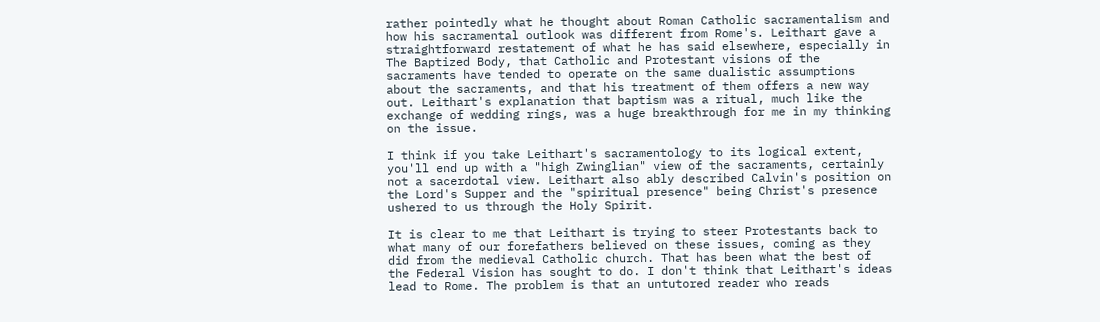rather pointedly what he thought about Roman Catholic sacramentalism and how his sacramental outlook was different from Rome's. Leithart gave a straightforward restatement of what he has said elsewhere, especially in The Baptized Body, that Catholic and Protestant visions of the sacraments have tended to operate on the same dualistic assumptions about the sacraments, and that his treatment of them offers a new way out. Leithart's explanation that baptism was a ritual, much like the exchange of wedding rings, was a huge breakthrough for me in my thinking on the issue.

I think if you take Leithart's sacramentology to its logical extent, you'll end up with a "high Zwinglian" view of the sacraments, certainly not a sacerdotal view. Leithart also ably described Calvin's position on the Lord's Supper and the "spiritual presence" being Christ's presence ushered to us through the Holy Spirit.

It is clear to me that Leithart is trying to steer Protestants back to what many of our forefathers believed on these issues, coming as they did from the medieval Catholic church. That has been what the best of the Federal Vision has sought to do. I don't think that Leithart's ideas lead to Rome. The problem is that an untutored reader who reads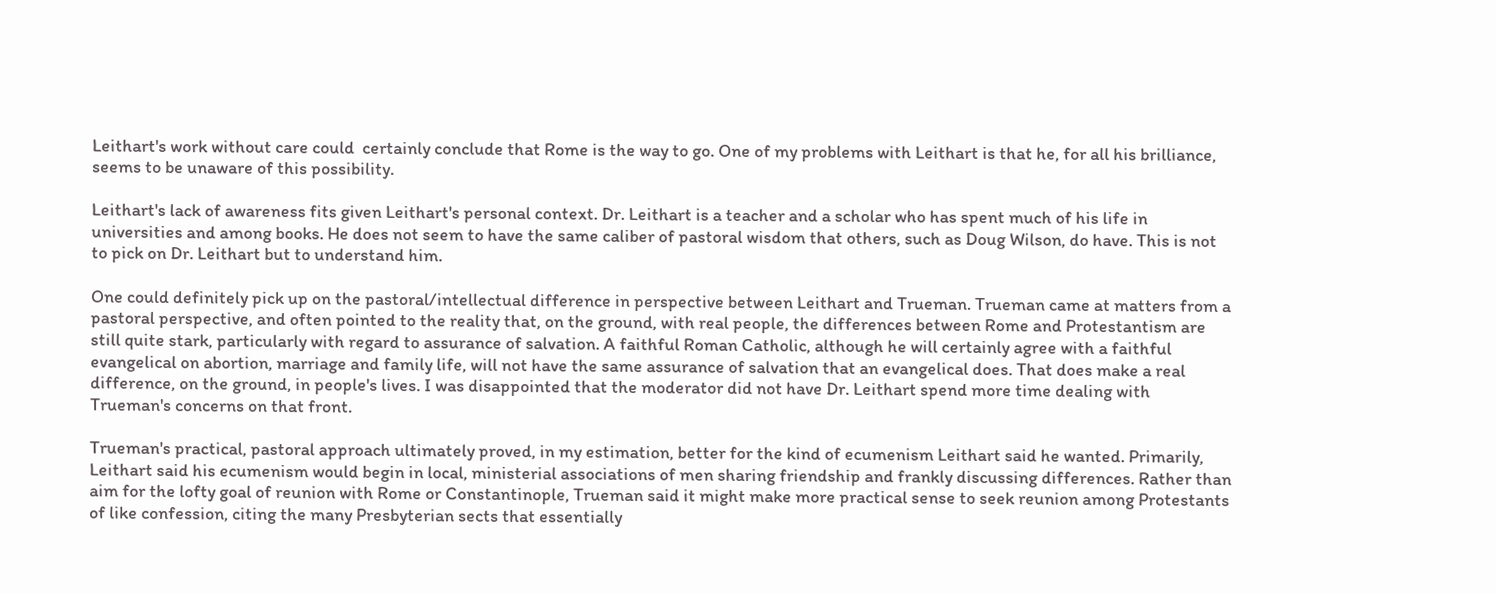Leithart's work without care could  certainly conclude that Rome is the way to go. One of my problems with Leithart is that he, for all his brilliance, seems to be unaware of this possibility.

Leithart's lack of awareness fits given Leithart's personal context. Dr. Leithart is a teacher and a scholar who has spent much of his life in universities and among books. He does not seem to have the same caliber of pastoral wisdom that others, such as Doug Wilson, do have. This is not to pick on Dr. Leithart but to understand him.

One could definitely pick up on the pastoral/intellectual difference in perspective between Leithart and Trueman. Trueman came at matters from a pastoral perspective, and often pointed to the reality that, on the ground, with real people, the differences between Rome and Protestantism are still quite stark, particularly with regard to assurance of salvation. A faithful Roman Catholic, although he will certainly agree with a faithful evangelical on abortion, marriage and family life, will not have the same assurance of salvation that an evangelical does. That does make a real difference, on the ground, in people's lives. I was disappointed that the moderator did not have Dr. Leithart spend more time dealing with Trueman's concerns on that front.

Trueman's practical, pastoral approach ultimately proved, in my estimation, better for the kind of ecumenism Leithart said he wanted. Primarily, Leithart said his ecumenism would begin in local, ministerial associations of men sharing friendship and frankly discussing differences. Rather than aim for the lofty goal of reunion with Rome or Constantinople, Trueman said it might make more practical sense to seek reunion among Protestants of like confession, citing the many Presbyterian sects that essentially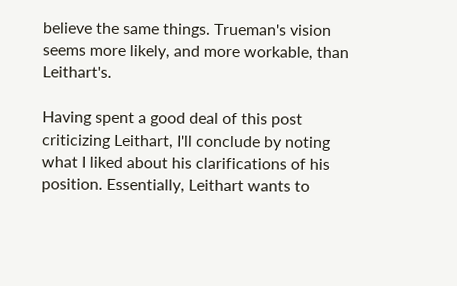believe the same things. Trueman's vision seems more likely, and more workable, than Leithart's.

Having spent a good deal of this post criticizing Leithart, I'll conclude by noting what I liked about his clarifications of his position. Essentially, Leithart wants to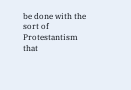be done with the sort of Protestantism that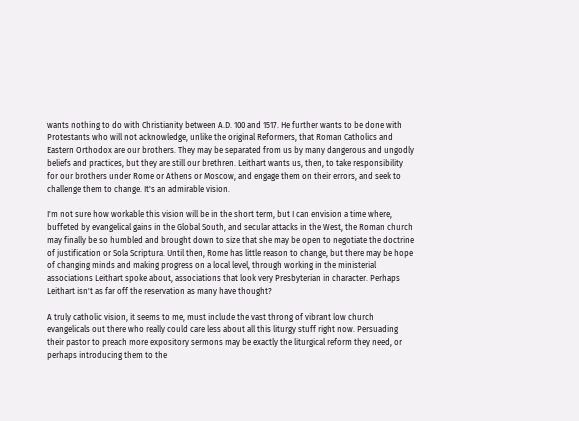wants nothing to do with Christianity between A.D. 100 and 1517. He further wants to be done with Protestants who will not acknowledge, unlike the original Reformers, that Roman Catholics and Eastern Orthodox are our brothers. They may be separated from us by many dangerous and ungodly beliefs and practices, but they are still our brethren. Leithart wants us, then, to take responsibility for our brothers under Rome or Athens or Moscow, and engage them on their errors, and seek to challenge them to change. It's an admirable vision.

I'm not sure how workable this vision will be in the short term, but I can envision a time where, buffeted by evangelical gains in the Global South, and secular attacks in the West, the Roman church may finally be so humbled and brought down to size that she may be open to negotiate the doctrine of justification or Sola Scriptura. Until then, Rome has little reason to change, but there may be hope of changing minds and making progress on a local level, through working in the ministerial associations Leithart spoke about, associations that look very Presbyterian in character. Perhaps Leithart isn't as far off the reservation as many have thought?

A truly catholic vision, it seems to me, must include the vast throng of vibrant low church evangelicals out there who really could care less about all this liturgy stuff right now. Persuading their pastor to preach more expository sermons may be exactly the liturgical reform they need, or perhaps introducing them to the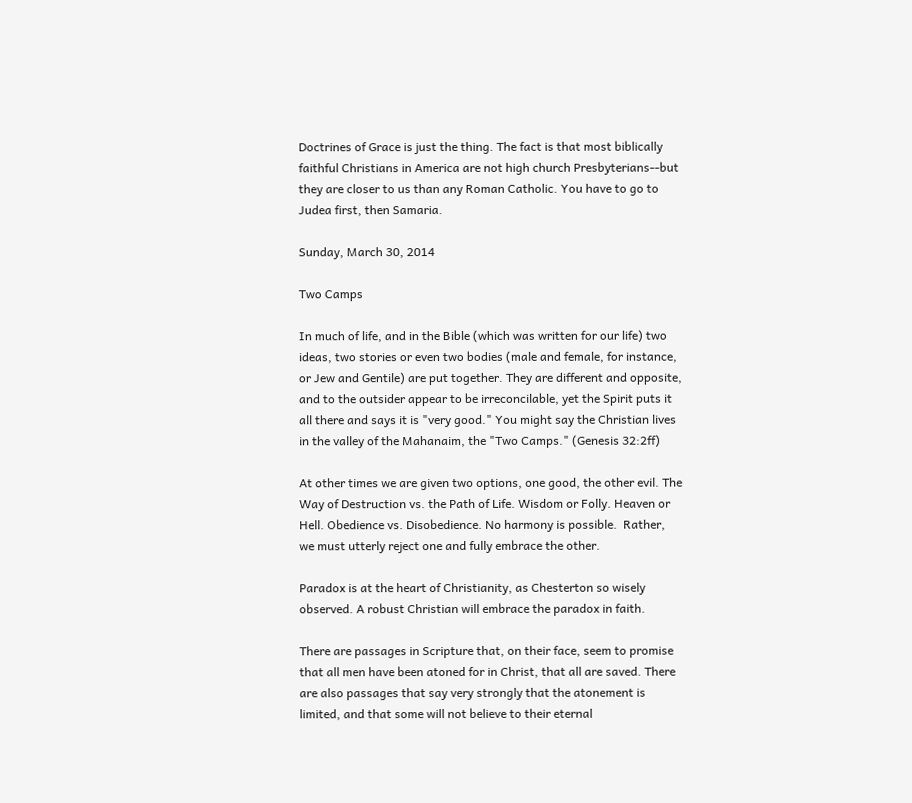Doctrines of Grace is just the thing. The fact is that most biblically faithful Christians in America are not high church Presbyterians--but they are closer to us than any Roman Catholic. You have to go to Judea first, then Samaria.

Sunday, March 30, 2014

Two Camps

In much of life, and in the Bible (which was written for our life) two ideas, two stories or even two bodies (male and female, for instance, or Jew and Gentile) are put together. They are different and opposite, and to the outsider appear to be irreconcilable, yet the Spirit puts it all there and says it is "very good." You might say the Christian lives in the valley of the Mahanaim, the "Two Camps." (Genesis 32:2ff)

At other times we are given two options, one good, the other evil. The Way of Destruction vs. the Path of Life. Wisdom or Folly. Heaven or Hell. Obedience vs. Disobedience. No harmony is possible.  Rather, we must utterly reject one and fully embrace the other.

Paradox is at the heart of Christianity, as Chesterton so wisely observed. A robust Christian will embrace the paradox in faith.

There are passages in Scripture that, on their face, seem to promise that all men have been atoned for in Christ, that all are saved. There are also passages that say very strongly that the atonement is limited, and that some will not believe to their eternal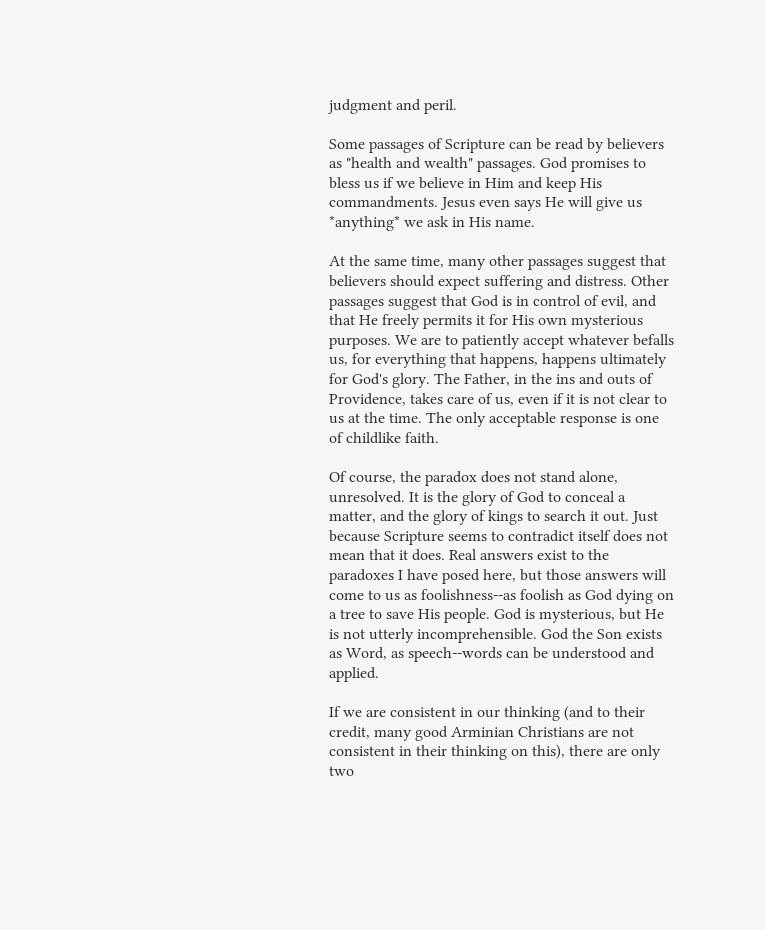judgment and peril.

Some passages of Scripture can be read by believers as "health and wealth" passages. God promises to bless us if we believe in Him and keep His commandments. Jesus even says He will give us *anything* we ask in His name.

At the same time, many other passages suggest that believers should expect suffering and distress. Other passages suggest that God is in control of evil, and that He freely permits it for His own mysterious purposes. We are to patiently accept whatever befalls us, for everything that happens, happens ultimately for God's glory. The Father, in the ins and outs of Providence, takes care of us, even if it is not clear to us at the time. The only acceptable response is one of childlike faith.

Of course, the paradox does not stand alone, unresolved. It is the glory of God to conceal a matter, and the glory of kings to search it out. Just because Scripture seems to contradict itself does not mean that it does. Real answers exist to the paradoxes I have posed here, but those answers will come to us as foolishness--as foolish as God dying on a tree to save His people. God is mysterious, but He is not utterly incomprehensible. God the Son exists as Word, as speech--words can be understood and applied.

If we are consistent in our thinking (and to their credit, many good Arminian Christians are not consistent in their thinking on this), there are only two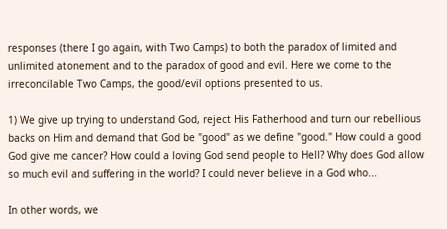responses (there I go again, with Two Camps) to both the paradox of limited and unlimited atonement and to the paradox of good and evil. Here we come to the irreconcilable Two Camps, the good/evil options presented to us.

1) We give up trying to understand God, reject His Fatherhood and turn our rebellious backs on Him and demand that God be "good" as we define "good." How could a good God give me cancer? How could a loving God send people to Hell? Why does God allow so much evil and suffering in the world? I could never believe in a God who...

In other words, we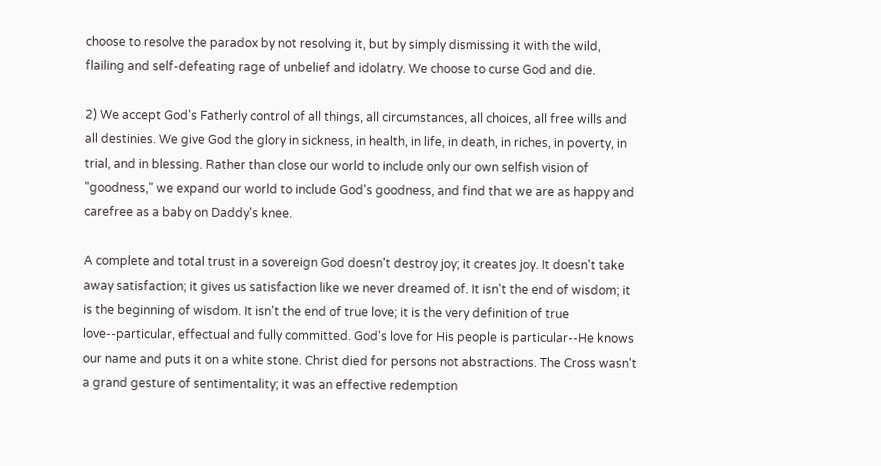choose to resolve the paradox by not resolving it, but by simply dismissing it with the wild, flailing and self-defeating rage of unbelief and idolatry. We choose to curse God and die.

2) We accept God's Fatherly control of all things, all circumstances, all choices, all free wills and all destinies. We give God the glory in sickness, in health, in life, in death, in riches, in poverty, in trial, and in blessing. Rather than close our world to include only our own selfish vision of "goodness," we expand our world to include God's goodness, and find that we are as happy and carefree as a baby on Daddy's knee.

A complete and total trust in a sovereign God doesn't destroy joy; it creates joy. It doesn't take away satisfaction; it gives us satisfaction like we never dreamed of. It isn't the end of wisdom; it is the beginning of wisdom. It isn't the end of true love; it is the very definition of true love--particular, effectual and fully committed. God's love for His people is particular--He knows our name and puts it on a white stone. Christ died for persons not abstractions. The Cross wasn't a grand gesture of sentimentality; it was an effective redemption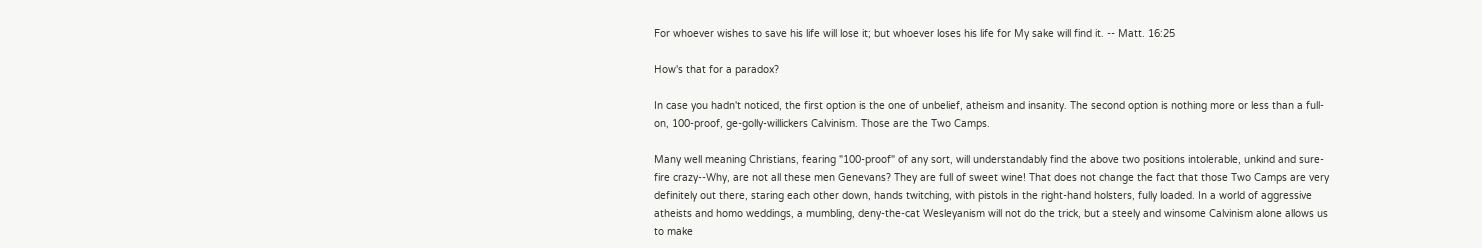For whoever wishes to save his life will lose it; but whoever loses his life for My sake will find it. -- Matt. 16:25

How's that for a paradox?

In case you hadn't noticed, the first option is the one of unbelief, atheism and insanity. The second option is nothing more or less than a full-on, 100-proof, ge-golly-willickers Calvinism. Those are the Two Camps.

Many well meaning Christians, fearing "100-proof" of any sort, will understandably find the above two positions intolerable, unkind and sure-fire crazy--Why, are not all these men Genevans? They are full of sweet wine! That does not change the fact that those Two Camps are very definitely out there, staring each other down, hands twitching, with pistols in the right-hand holsters, fully loaded. In a world of aggressive atheists and homo weddings, a mumbling, deny-the-cat Wesleyanism will not do the trick, but a steely and winsome Calvinism alone allows us to make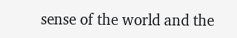sense of the world and the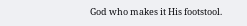God who makes it His footstool.